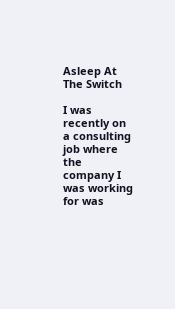Asleep At The Switch

I was recently on a consulting job where the company I was working for was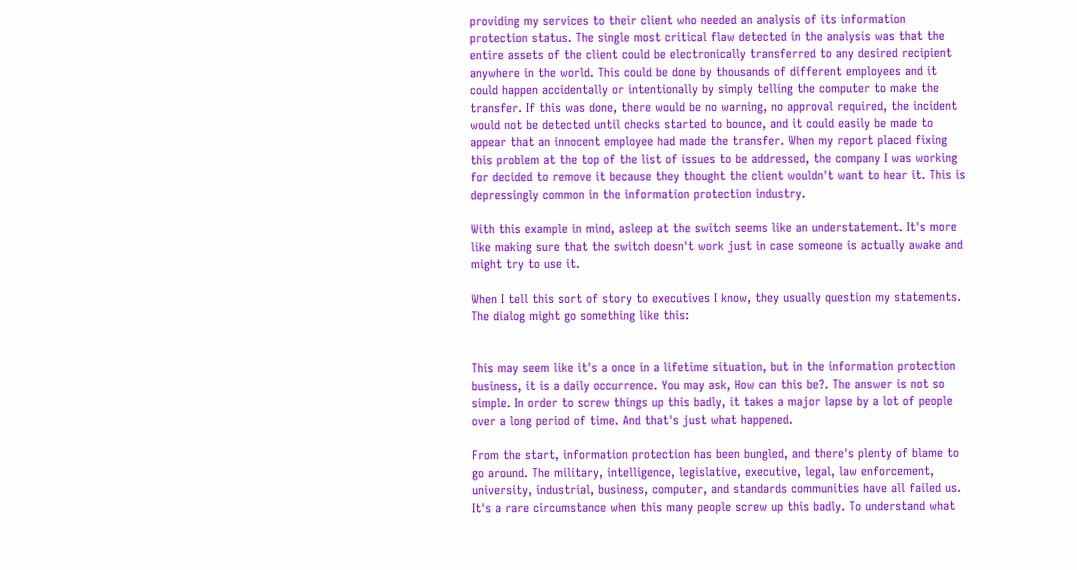providing my services to their client who needed an analysis of its information protection status. The single most critical flaw detected in the analysis was that the entire assets of the client could be electronically transferred to any desired recipient anywhere in the world. This could be done by thousands of different employees and it could happen accidentally or intentionally by simply telling the computer to make the transfer. If this was done, there would be no warning, no approval required, the incident would not be detected until checks started to bounce, and it could easily be made to appear that an innocent employee had made the transfer. When my report placed fixing this problem at the top of the list of issues to be addressed, the company I was working for decided to remove it because they thought the client wouldn't want to hear it. This is depressingly common in the information protection industry.

With this example in mind, asleep at the switch seems like an understatement. It's more like making sure that the switch doesn't work just in case someone is actually awake and might try to use it.

When I tell this sort of story to executives I know, they usually question my statements. The dialog might go something like this:


This may seem like it's a once in a lifetime situation, but in the information protection business, it is a daily occurrence. You may ask, How can this be?. The answer is not so simple. In order to screw things up this badly, it takes a major lapse by a lot of people over a long period of time. And that's just what happened.

From the start, information protection has been bungled, and there's plenty of blame to go around. The military, intelligence, legislative, executive, legal, law enforcement, university, industrial, business, computer, and standards communities have all failed us. It's a rare circumstance when this many people screw up this badly. To understand what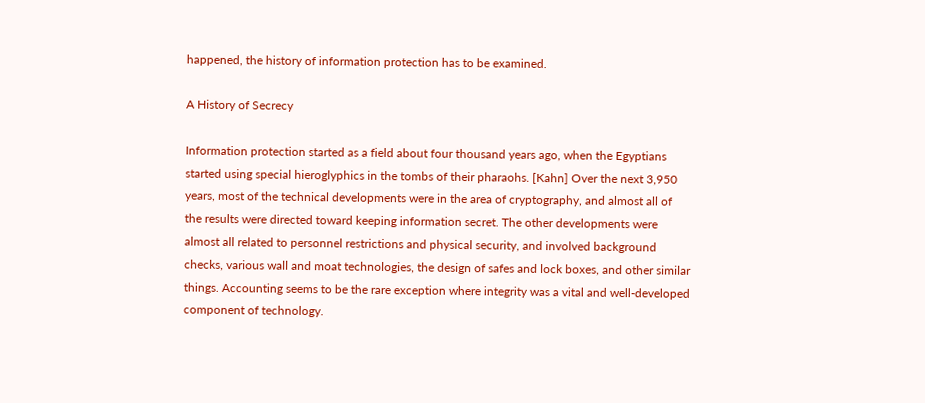happened, the history of information protection has to be examined.

A History of Secrecy

Information protection started as a field about four thousand years ago, when the Egyptians started using special hieroglyphics in the tombs of their pharaohs. [Kahn] Over the next 3,950 years, most of the technical developments were in the area of cryptography, and almost all of the results were directed toward keeping information secret. The other developments were almost all related to personnel restrictions and physical security, and involved background checks, various wall and moat technologies, the design of safes and lock boxes, and other similar things. Accounting seems to be the rare exception where integrity was a vital and well-developed component of technology.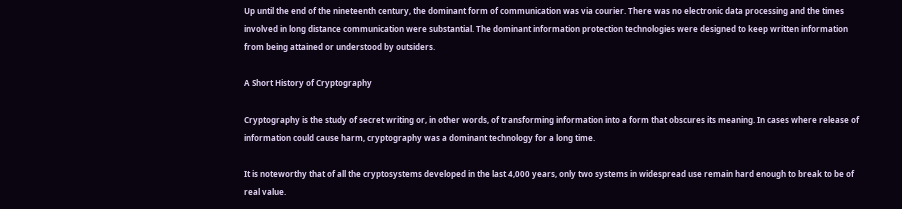Up until the end of the nineteenth century, the dominant form of communication was via courier. There was no electronic data processing and the times involved in long distance communication were substantial. The dominant information protection technologies were designed to keep written information from being attained or understood by outsiders.

A Short History of Cryptography

Cryptography is the study of secret writing or, in other words, of transforming information into a form that obscures its meaning. In cases where release of information could cause harm, cryptography was a dominant technology for a long time.

It is noteworthy that of all the cryptosystems developed in the last 4,000 years, only two systems in widespread use remain hard enough to break to be of real value.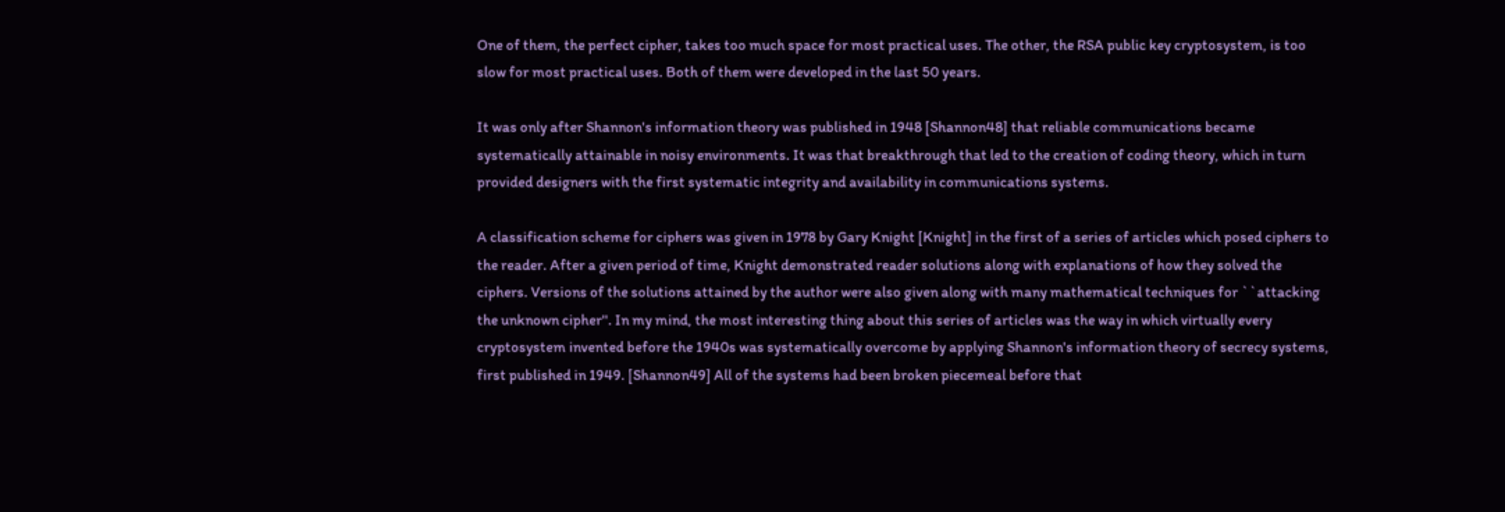One of them, the perfect cipher, takes too much space for most practical uses. The other, the RSA public key cryptosystem, is too slow for most practical uses. Both of them were developed in the last 50 years.

It was only after Shannon's information theory was published in 1948 [Shannon48] that reliable communications became systematically attainable in noisy environments. It was that breakthrough that led to the creation of coding theory, which in turn provided designers with the first systematic integrity and availability in communications systems.

A classification scheme for ciphers was given in 1978 by Gary Knight [Knight] in the first of a series of articles which posed ciphers to the reader. After a given period of time, Knight demonstrated reader solutions along with explanations of how they solved the ciphers. Versions of the solutions attained by the author were also given along with many mathematical techniques for ``attacking the unknown cipher''. In my mind, the most interesting thing about this series of articles was the way in which virtually every cryptosystem invented before the 1940s was systematically overcome by applying Shannon's information theory of secrecy systems, first published in 1949. [Shannon49] All of the systems had been broken piecemeal before that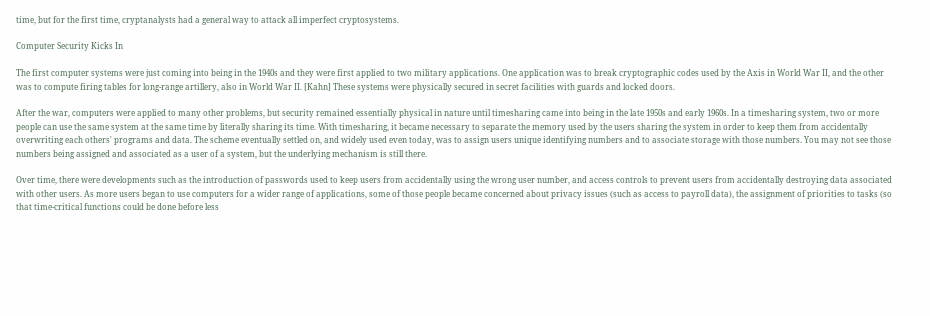time, but for the first time, cryptanalysts had a general way to attack all imperfect cryptosystems.

Computer Security Kicks In

The first computer systems were just coming into being in the 1940s and they were first applied to two military applications. One application was to break cryptographic codes used by the Axis in World War II, and the other was to compute firing tables for long-range artillery, also in World War II. [Kahn] These systems were physically secured in secret facilities with guards and locked doors.

After the war, computers were applied to many other problems, but security remained essentially physical in nature until timesharing came into being in the late 1950s and early 1960s. In a timesharing system, two or more people can use the same system at the same time by literally sharing its time. With timesharing, it became necessary to separate the memory used by the users sharing the system in order to keep them from accidentally overwriting each others' programs and data. The scheme eventually settled on, and widely used even today, was to assign users unique identifying numbers and to associate storage with those numbers. You may not see those numbers being assigned and associated as a user of a system, but the underlying mechanism is still there.

Over time, there were developments such as the introduction of passwords used to keep users from accidentally using the wrong user number, and access controls to prevent users from accidentally destroying data associated with other users. As more users began to use computers for a wider range of applications, some of those people became concerned about privacy issues (such as access to payroll data), the assignment of priorities to tasks (so that time-critical functions could be done before less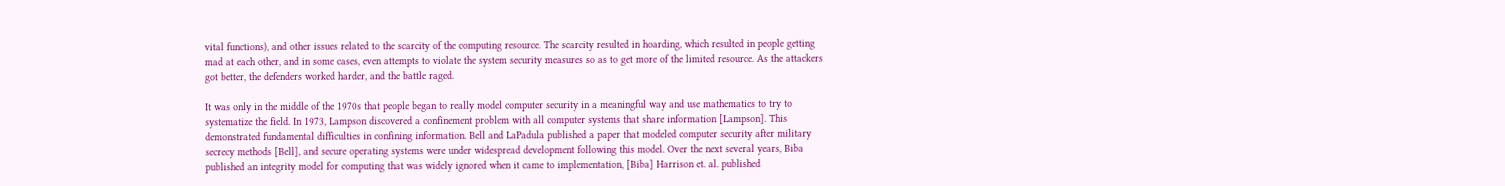vital functions), and other issues related to the scarcity of the computing resource. The scarcity resulted in hoarding, which resulted in people getting mad at each other, and in some cases, even attempts to violate the system security measures so as to get more of the limited resource. As the attackers got better, the defenders worked harder, and the battle raged.

It was only in the middle of the 1970s that people began to really model computer security in a meaningful way and use mathematics to try to systematize the field. In 1973, Lampson discovered a confinement problem with all computer systems that share information [Lampson]. This demonstrated fundamental difficulties in confining information. Bell and LaPadula published a paper that modeled computer security after military secrecy methods [Bell], and secure operating systems were under widespread development following this model. Over the next several years, Biba published an integrity model for computing that was widely ignored when it came to implementation, [Biba] Harrison et. al. published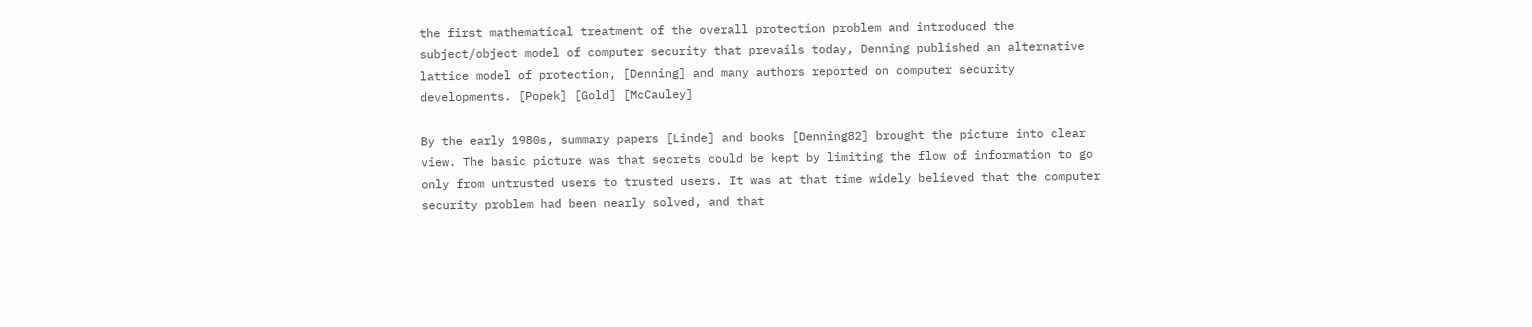the first mathematical treatment of the overall protection problem and introduced the subject/object model of computer security that prevails today, Denning published an alternative lattice model of protection, [Denning] and many authors reported on computer security developments. [Popek] [Gold] [McCauley]

By the early 1980s, summary papers [Linde] and books [Denning82] brought the picture into clear view. The basic picture was that secrets could be kept by limiting the flow of information to go only from untrusted users to trusted users. It was at that time widely believed that the computer security problem had been nearly solved, and that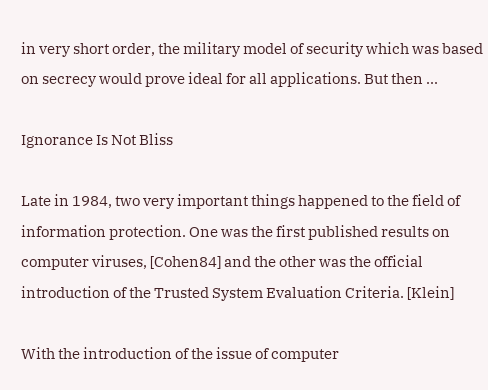in very short order, the military model of security which was based on secrecy would prove ideal for all applications. But then ...

Ignorance Is Not Bliss

Late in 1984, two very important things happened to the field of information protection. One was the first published results on computer viruses, [Cohen84] and the other was the official introduction of the Trusted System Evaluation Criteria. [Klein]

With the introduction of the issue of computer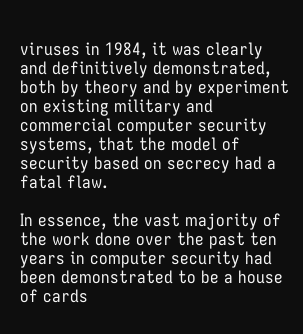viruses in 1984, it was clearly and definitively demonstrated, both by theory and by experiment on existing military and commercial computer security systems, that the model of security based on secrecy had a fatal flaw.

In essence, the vast majority of the work done over the past ten years in computer security had been demonstrated to be a house of cards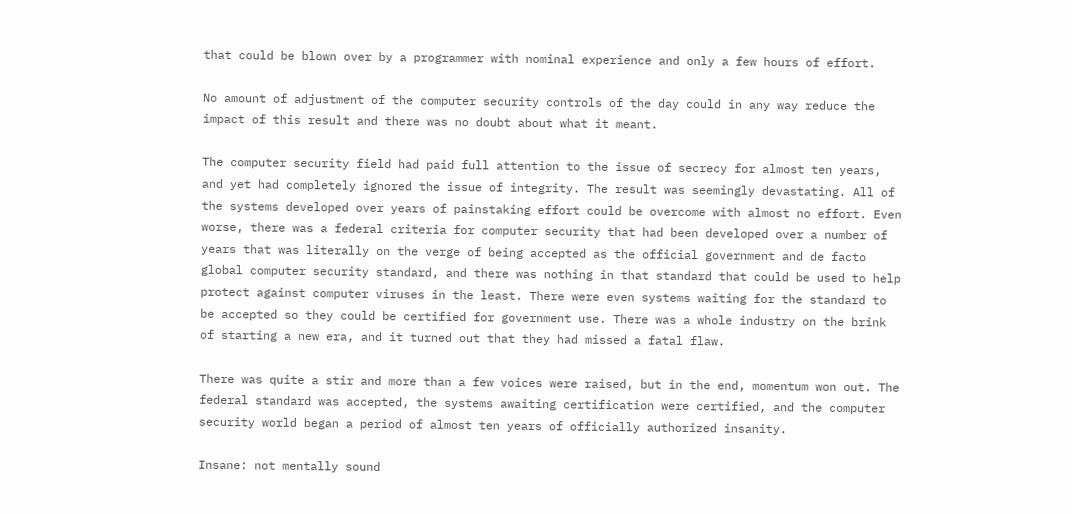that could be blown over by a programmer with nominal experience and only a few hours of effort.

No amount of adjustment of the computer security controls of the day could in any way reduce the impact of this result and there was no doubt about what it meant.

The computer security field had paid full attention to the issue of secrecy for almost ten years, and yet had completely ignored the issue of integrity. The result was seemingly devastating. All of the systems developed over years of painstaking effort could be overcome with almost no effort. Even worse, there was a federal criteria for computer security that had been developed over a number of years that was literally on the verge of being accepted as the official government and de facto global computer security standard, and there was nothing in that standard that could be used to help protect against computer viruses in the least. There were even systems waiting for the standard to be accepted so they could be certified for government use. There was a whole industry on the brink of starting a new era, and it turned out that they had missed a fatal flaw.

There was quite a stir and more than a few voices were raised, but in the end, momentum won out. The federal standard was accepted, the systems awaiting certification were certified, and the computer security world began a period of almost ten years of officially authorized insanity.

Insane: not mentally sound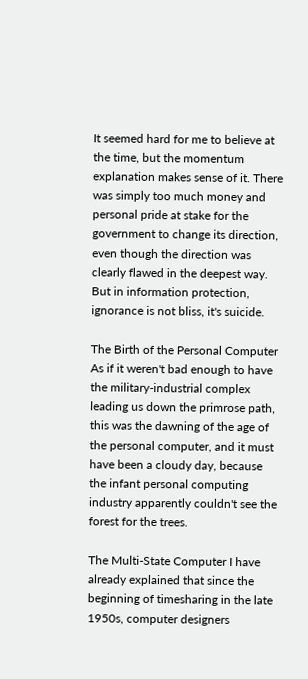It seemed hard for me to believe at the time, but the momentum explanation makes sense of it. There was simply too much money and personal pride at stake for the government to change its direction, even though the direction was clearly flawed in the deepest way. But in information protection, ignorance is not bliss, it's suicide.

The Birth of the Personal Computer As if it weren't bad enough to have the military-industrial complex leading us down the primrose path, this was the dawning of the age of the personal computer, and it must have been a cloudy day, because the infant personal computing industry apparently couldn't see the forest for the trees.

The Multi-State Computer I have already explained that since the beginning of timesharing in the late 1950s, computer designers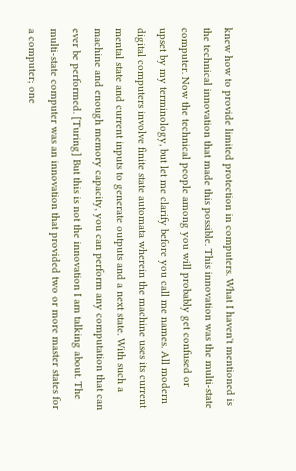knew how to provide limited protection in computers. What I haven't mentioned is the technical innovation that made this possible. This innovation was the multi-state computer. Now the technical people among you will probably get confused or upset by my terminology, but let me clarify before you call me names. All modern digital computers involve finite state automata wherein the machine uses its current mental state and current inputs to generate outputs and a next state. With such a machine and enough memory capacity, you can perform any computation that can ever be performed. [Turing] But this is not the innovation I am talking about. The multi-state computer was an innovation that provided two or more master states for a computer; one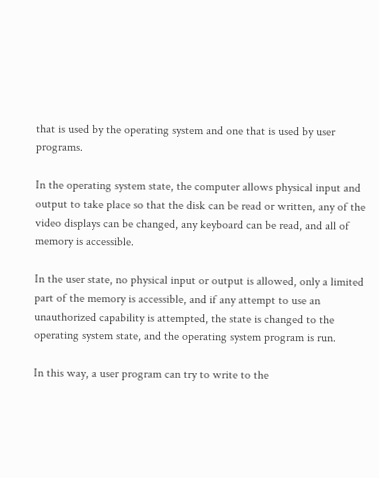that is used by the operating system and one that is used by user programs.

In the operating system state, the computer allows physical input and output to take place so that the disk can be read or written, any of the video displays can be changed, any keyboard can be read, and all of memory is accessible.

In the user state, no physical input or output is allowed, only a limited part of the memory is accessible, and if any attempt to use an unauthorized capability is attempted, the state is changed to the operating system state, and the operating system program is run.

In this way, a user program can try to write to the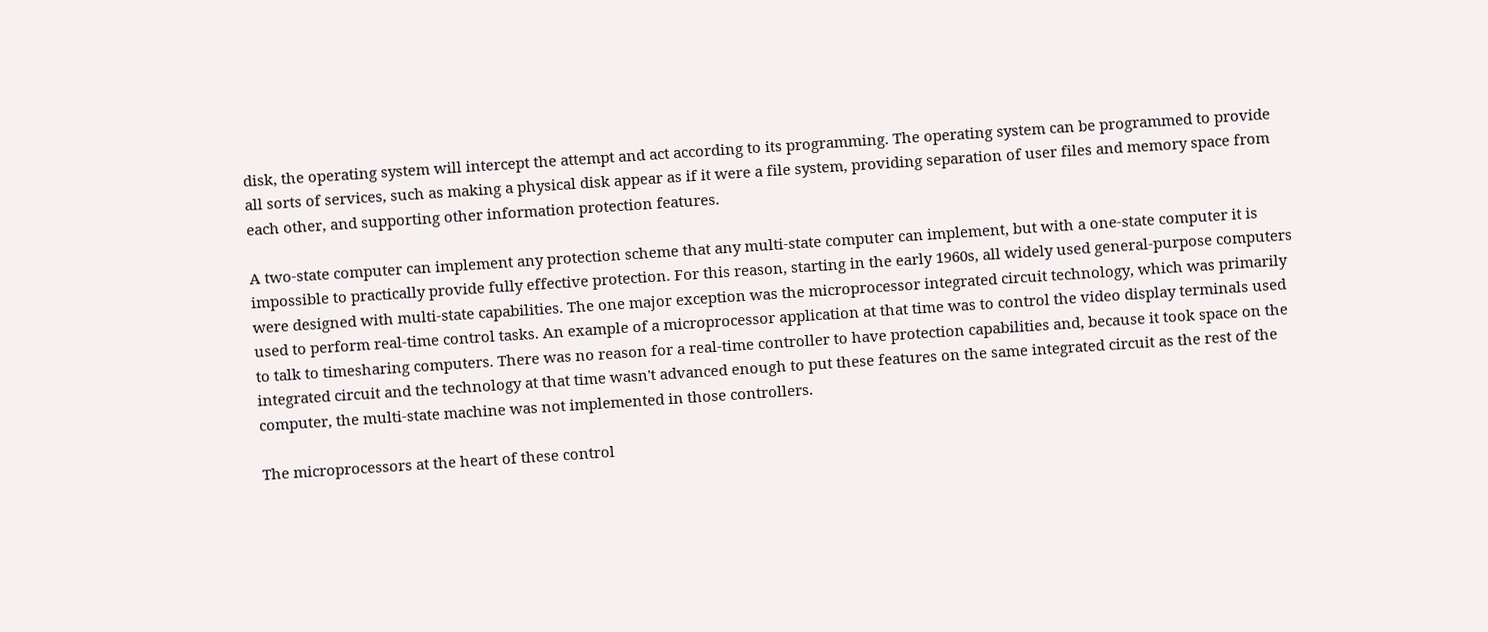disk, the operating system will intercept the attempt and act according to its programming. The operating system can be programmed to provide all sorts of services, such as making a physical disk appear as if it were a file system, providing separation of user files and memory space from each other, and supporting other information protection features.

A two-state computer can implement any protection scheme that any multi-state computer can implement, but with a one-state computer it is impossible to practically provide fully effective protection. For this reason, starting in the early 1960s, all widely used general-purpose computers were designed with multi-state capabilities. The one major exception was the microprocessor integrated circuit technology, which was primarily used to perform real-time control tasks. An example of a microprocessor application at that time was to control the video display terminals used to talk to timesharing computers. There was no reason for a real-time controller to have protection capabilities and, because it took space on the integrated circuit and the technology at that time wasn't advanced enough to put these features on the same integrated circuit as the rest of the computer, the multi-state machine was not implemented in those controllers.

The microprocessors at the heart of these control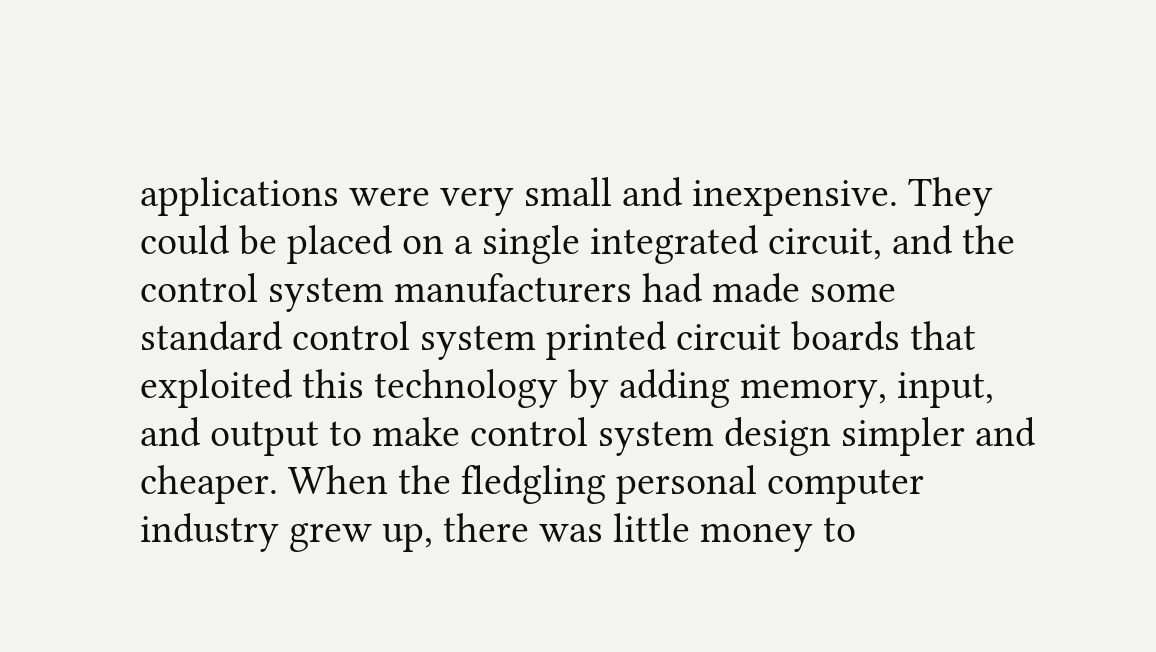applications were very small and inexpensive. They could be placed on a single integrated circuit, and the control system manufacturers had made some standard control system printed circuit boards that exploited this technology by adding memory, input, and output to make control system design simpler and cheaper. When the fledgling personal computer industry grew up, there was little money to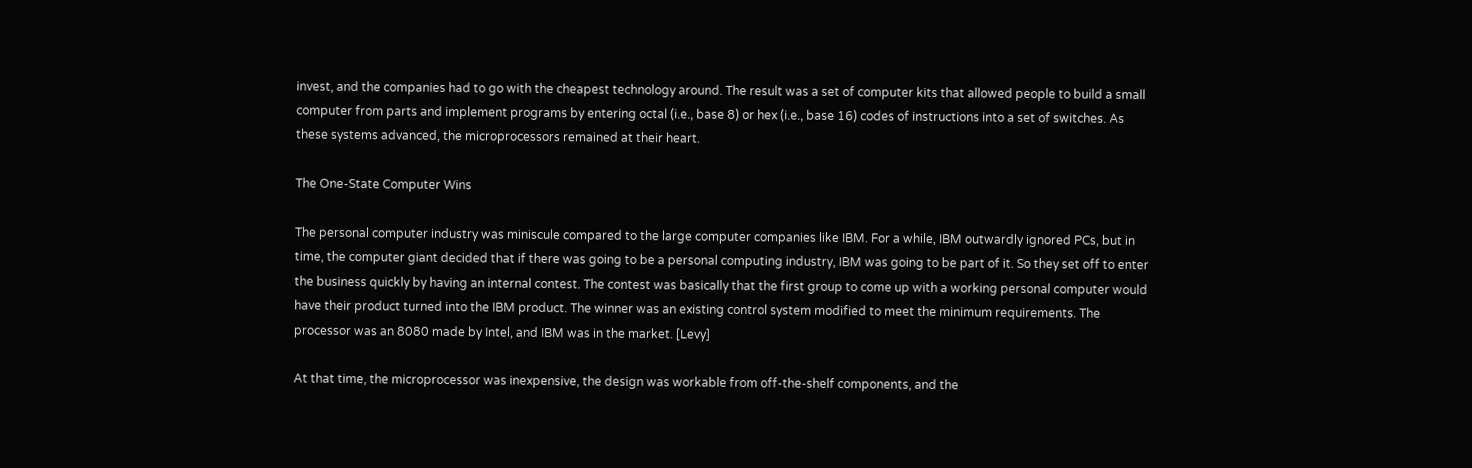invest, and the companies had to go with the cheapest technology around. The result was a set of computer kits that allowed people to build a small computer from parts and implement programs by entering octal (i.e., base 8) or hex (i.e., base 16) codes of instructions into a set of switches. As these systems advanced, the microprocessors remained at their heart.

The One-State Computer Wins

The personal computer industry was miniscule compared to the large computer companies like IBM. For a while, IBM outwardly ignored PCs, but in time, the computer giant decided that if there was going to be a personal computing industry, IBM was going to be part of it. So they set off to enter the business quickly by having an internal contest. The contest was basically that the first group to come up with a working personal computer would have their product turned into the IBM product. The winner was an existing control system modified to meet the minimum requirements. The processor was an 8080 made by Intel, and IBM was in the market. [Levy]

At that time, the microprocessor was inexpensive, the design was workable from off-the-shelf components, and the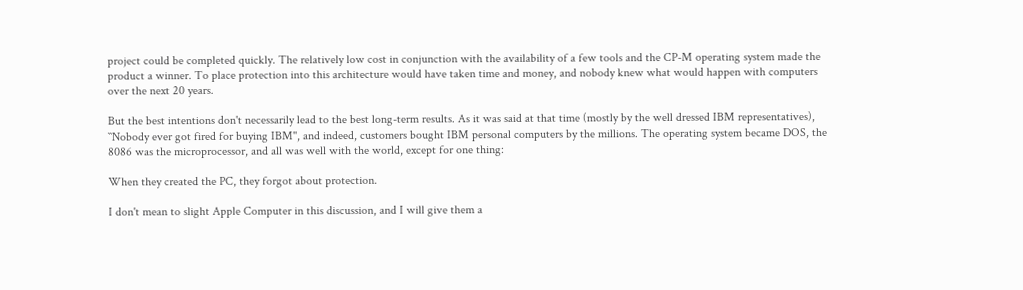project could be completed quickly. The relatively low cost in conjunction with the availability of a few tools and the CP-M operating system made the product a winner. To place protection into this architecture would have taken time and money, and nobody knew what would happen with computers over the next 20 years.

But the best intentions don't necessarily lead to the best long-term results. As it was said at that time (mostly by the well dressed IBM representatives), ``Nobody ever got fired for buying IBM'', and indeed, customers bought IBM personal computers by the millions. The operating system became DOS, the 8086 was the microprocessor, and all was well with the world, except for one thing:

When they created the PC, they forgot about protection.

I don't mean to slight Apple Computer in this discussion, and I will give them a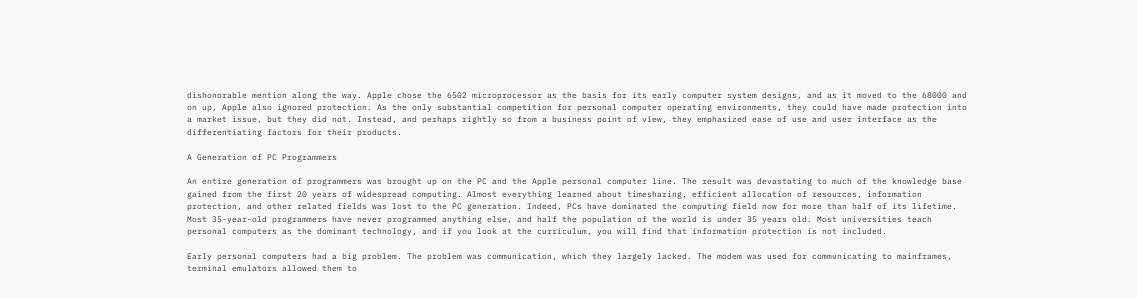dishonorable mention along the way. Apple chose the 6502 microprocessor as the basis for its early computer system designs, and as it moved to the 68000 and on up, Apple also ignored protection. As the only substantial competition for personal computer operating environments, they could have made protection into a market issue, but they did not. Instead, and perhaps rightly so from a business point of view, they emphasized ease of use and user interface as the differentiating factors for their products.

A Generation of PC Programmers

An entire generation of programmers was brought up on the PC and the Apple personal computer line. The result was devastating to much of the knowledge base gained from the first 20 years of widespread computing. Almost everything learned about timesharing, efficient allocation of resources, information protection, and other related fields was lost to the PC generation. Indeed, PCs have dominated the computing field now for more than half of its lifetime. Most 35-year-old programmers have never programmed anything else, and half the population of the world is under 35 years old. Most universities teach personal computers as the dominant technology, and if you look at the curriculum, you will find that information protection is not included.

Early personal computers had a big problem. The problem was communication, which they largely lacked. The modem was used for communicating to mainframes, terminal emulators allowed them to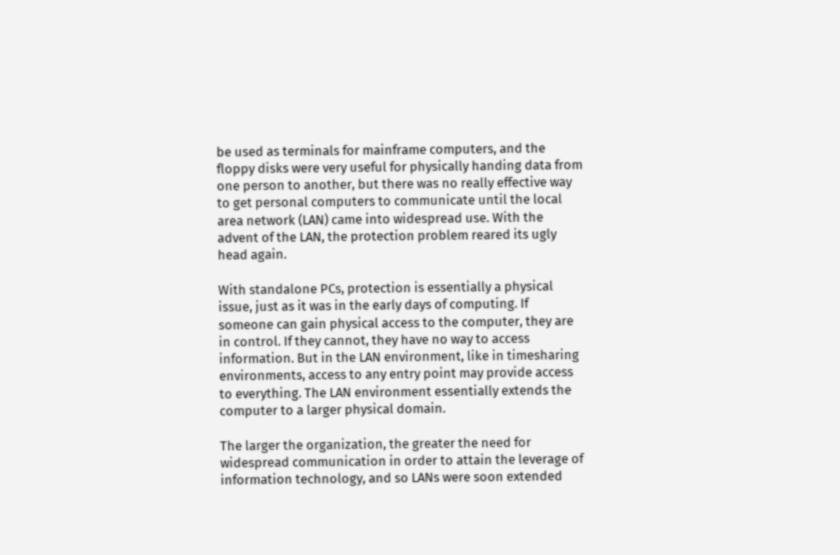be used as terminals for mainframe computers, and the floppy disks were very useful for physically handing data from one person to another, but there was no really effective way to get personal computers to communicate until the local area network (LAN) came into widespread use. With the advent of the LAN, the protection problem reared its ugly head again.

With standalone PCs, protection is essentially a physical issue, just as it was in the early days of computing. If someone can gain physical access to the computer, they are in control. If they cannot, they have no way to access information. But in the LAN environment, like in timesharing environments, access to any entry point may provide access to everything. The LAN environment essentially extends the computer to a larger physical domain.

The larger the organization, the greater the need for widespread communication in order to attain the leverage of information technology, and so LANs were soon extended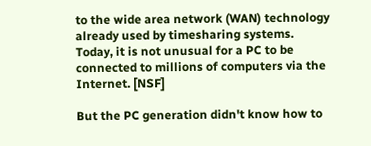to the wide area network (WAN) technology already used by timesharing systems. Today, it is not unusual for a PC to be connected to millions of computers via the Internet. [NSF]

But the PC generation didn't know how to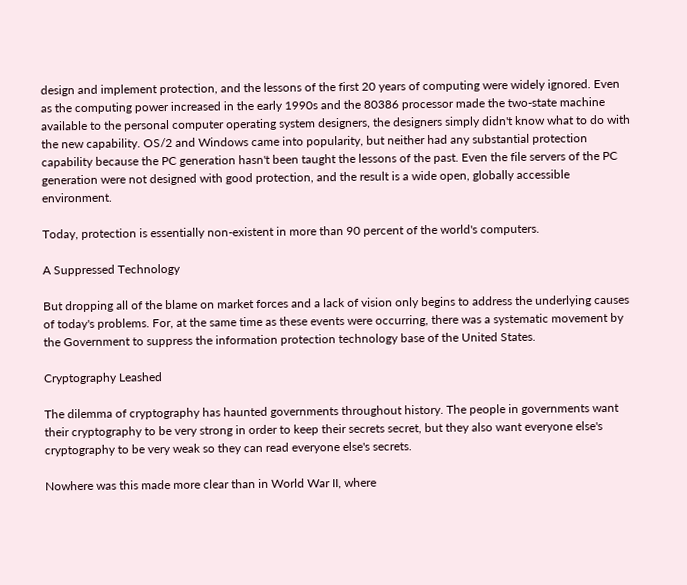design and implement protection, and the lessons of the first 20 years of computing were widely ignored. Even as the computing power increased in the early 1990s and the 80386 processor made the two-state machine available to the personal computer operating system designers, the designers simply didn't know what to do with the new capability. OS/2 and Windows came into popularity, but neither had any substantial protection capability because the PC generation hasn't been taught the lessons of the past. Even the file servers of the PC generation were not designed with good protection, and the result is a wide open, globally accessible environment.

Today, protection is essentially non-existent in more than 90 percent of the world's computers.

A Suppressed Technology

But dropping all of the blame on market forces and a lack of vision only begins to address the underlying causes of today's problems. For, at the same time as these events were occurring, there was a systematic movement by the Government to suppress the information protection technology base of the United States.

Cryptography Leashed

The dilemma of cryptography has haunted governments throughout history. The people in governments want their cryptography to be very strong in order to keep their secrets secret, but they also want everyone else's cryptography to be very weak so they can read everyone else's secrets.

Nowhere was this made more clear than in World War II, where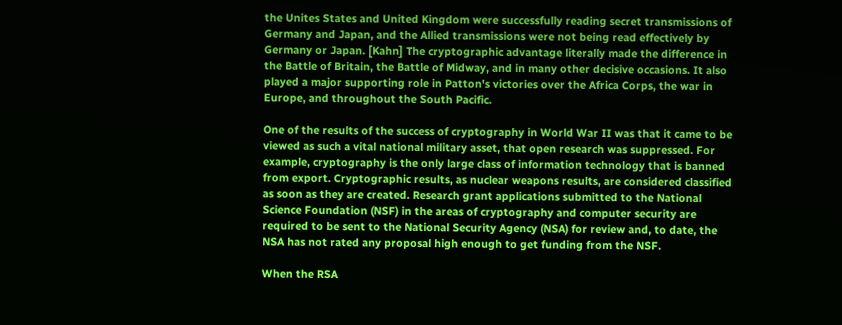the Unites States and United Kingdom were successfully reading secret transmissions of Germany and Japan, and the Allied transmissions were not being read effectively by Germany or Japan. [Kahn] The cryptographic advantage literally made the difference in the Battle of Britain, the Battle of Midway, and in many other decisive occasions. It also played a major supporting role in Patton's victories over the Africa Corps, the war in Europe, and throughout the South Pacific.

One of the results of the success of cryptography in World War II was that it came to be viewed as such a vital national military asset, that open research was suppressed. For example, cryptography is the only large class of information technology that is banned from export. Cryptographic results, as nuclear weapons results, are considered classified as soon as they are created. Research grant applications submitted to the National Science Foundation (NSF) in the areas of cryptography and computer security are required to be sent to the National Security Agency (NSA) for review and, to date, the NSA has not rated any proposal high enough to get funding from the NSF.

When the RSA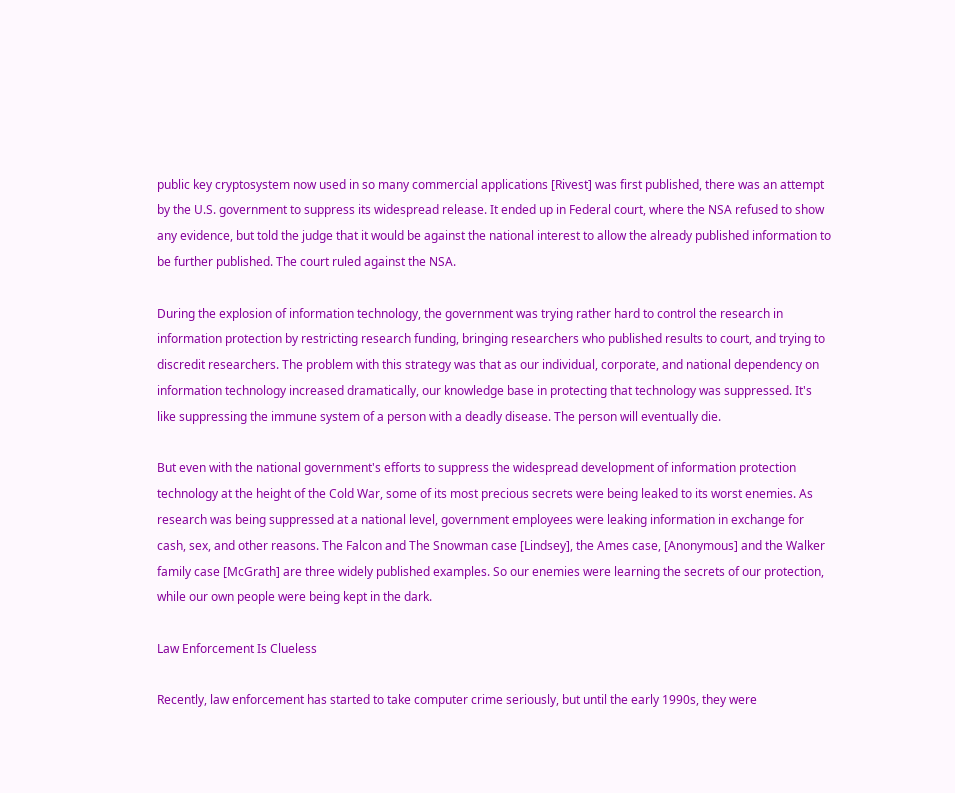public key cryptosystem now used in so many commercial applications [Rivest] was first published, there was an attempt by the U.S. government to suppress its widespread release. It ended up in Federal court, where the NSA refused to show any evidence, but told the judge that it would be against the national interest to allow the already published information to be further published. The court ruled against the NSA.

During the explosion of information technology, the government was trying rather hard to control the research in information protection by restricting research funding, bringing researchers who published results to court, and trying to discredit researchers. The problem with this strategy was that as our individual, corporate, and national dependency on information technology increased dramatically, our knowledge base in protecting that technology was suppressed. It's like suppressing the immune system of a person with a deadly disease. The person will eventually die.

But even with the national government's efforts to suppress the widespread development of information protection technology at the height of the Cold War, some of its most precious secrets were being leaked to its worst enemies. As research was being suppressed at a national level, government employees were leaking information in exchange for cash, sex, and other reasons. The Falcon and The Snowman case [Lindsey], the Ames case, [Anonymous] and the Walker family case [McGrath] are three widely published examples. So our enemies were learning the secrets of our protection, while our own people were being kept in the dark.

Law Enforcement Is Clueless

Recently, law enforcement has started to take computer crime seriously, but until the early 1990s, they were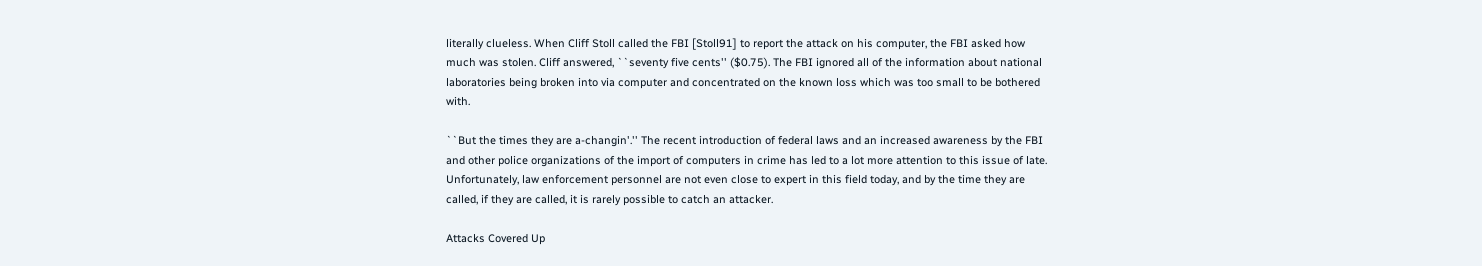literally clueless. When Cliff Stoll called the FBI [Stoll91] to report the attack on his computer, the FBI asked how much was stolen. Cliff answered, ``seventy five cents'' ($0.75). The FBI ignored all of the information about national laboratories being broken into via computer and concentrated on the known loss which was too small to be bothered with.

``But the times they are a-changin'.'' The recent introduction of federal laws and an increased awareness by the FBI and other police organizations of the import of computers in crime has led to a lot more attention to this issue of late. Unfortunately, law enforcement personnel are not even close to expert in this field today, and by the time they are called, if they are called, it is rarely possible to catch an attacker.

Attacks Covered Up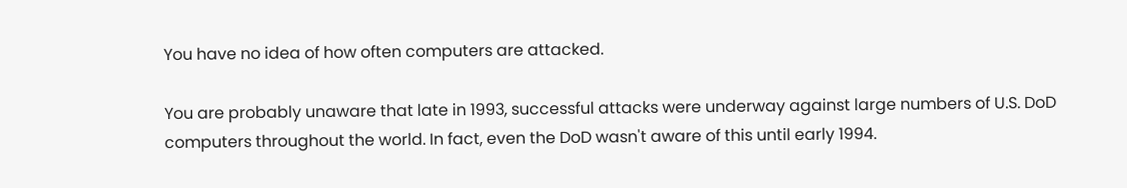You have no idea of how often computers are attacked.

You are probably unaware that late in 1993, successful attacks were underway against large numbers of U.S. DoD computers throughout the world. In fact, even the DoD wasn't aware of this until early 1994.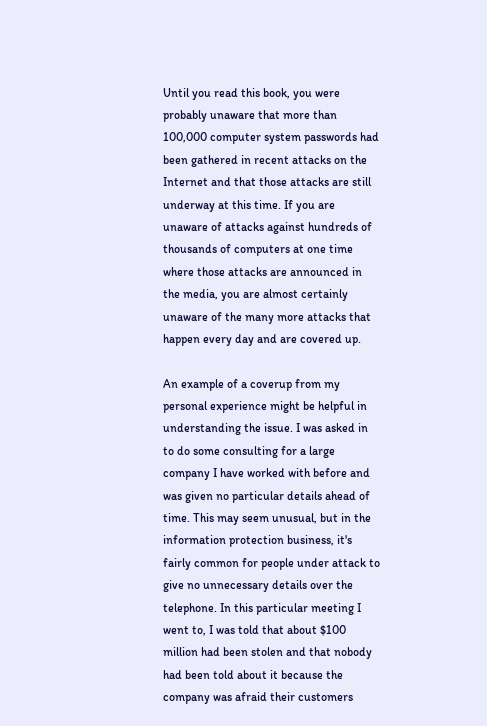Until you read this book, you were probably unaware that more than 100,000 computer system passwords had been gathered in recent attacks on the Internet and that those attacks are still underway at this time. If you are unaware of attacks against hundreds of thousands of computers at one time where those attacks are announced in the media, you are almost certainly unaware of the many more attacks that happen every day and are covered up.

An example of a coverup from my personal experience might be helpful in understanding the issue. I was asked in to do some consulting for a large company I have worked with before and was given no particular details ahead of time. This may seem unusual, but in the information protection business, it's fairly common for people under attack to give no unnecessary details over the telephone. In this particular meeting I went to, I was told that about $100 million had been stolen and that nobody had been told about it because the company was afraid their customers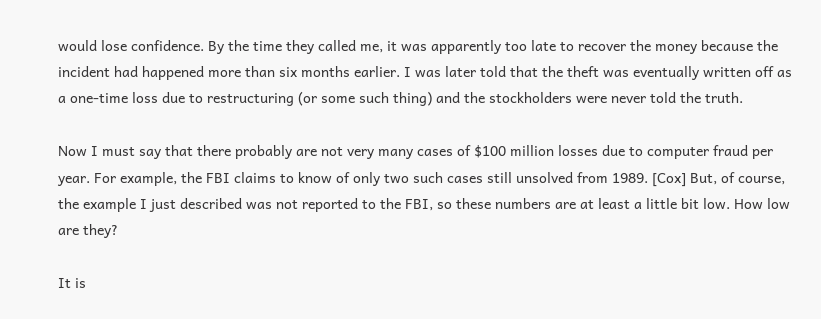would lose confidence. By the time they called me, it was apparently too late to recover the money because the incident had happened more than six months earlier. I was later told that the theft was eventually written off as a one-time loss due to restructuring (or some such thing) and the stockholders were never told the truth.

Now I must say that there probably are not very many cases of $100 million losses due to computer fraud per year. For example, the FBI claims to know of only two such cases still unsolved from 1989. [Cox] But, of course, the example I just described was not reported to the FBI, so these numbers are at least a little bit low. How low are they?

It is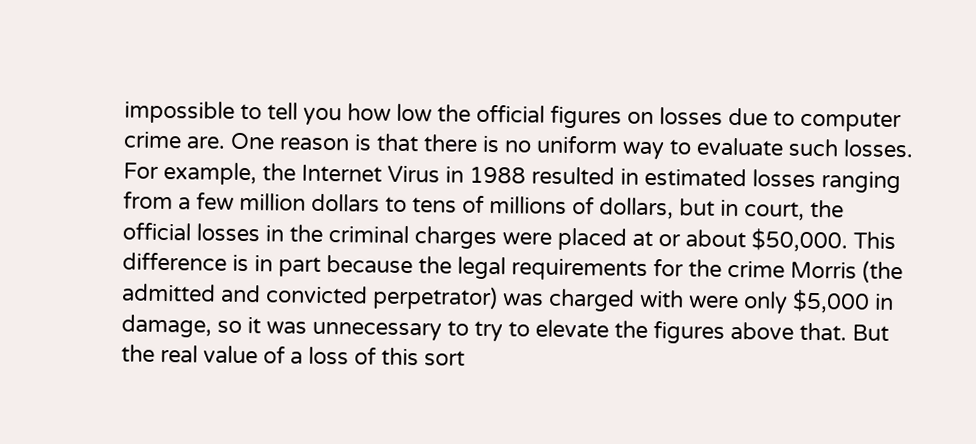impossible to tell you how low the official figures on losses due to computer crime are. One reason is that there is no uniform way to evaluate such losses. For example, the Internet Virus in 1988 resulted in estimated losses ranging from a few million dollars to tens of millions of dollars, but in court, the official losses in the criminal charges were placed at or about $50,000. This difference is in part because the legal requirements for the crime Morris (the admitted and convicted perpetrator) was charged with were only $5,000 in damage, so it was unnecessary to try to elevate the figures above that. But the real value of a loss of this sort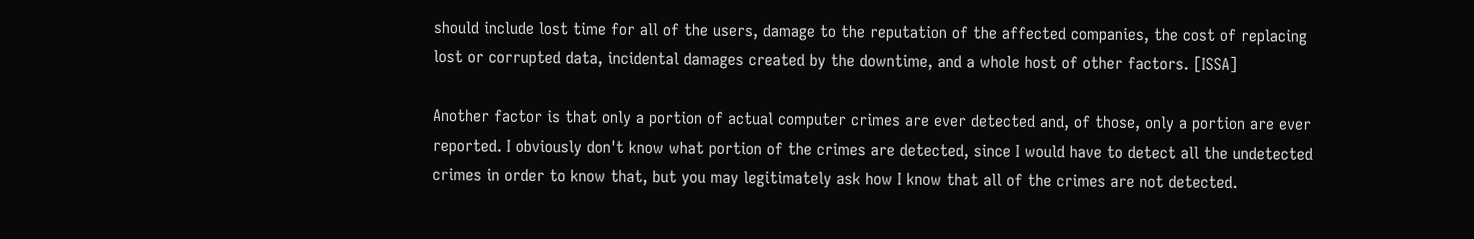should include lost time for all of the users, damage to the reputation of the affected companies, the cost of replacing lost or corrupted data, incidental damages created by the downtime, and a whole host of other factors. [ISSA]

Another factor is that only a portion of actual computer crimes are ever detected and, of those, only a portion are ever reported. I obviously don't know what portion of the crimes are detected, since I would have to detect all the undetected crimes in order to know that, but you may legitimately ask how I know that all of the crimes are not detected.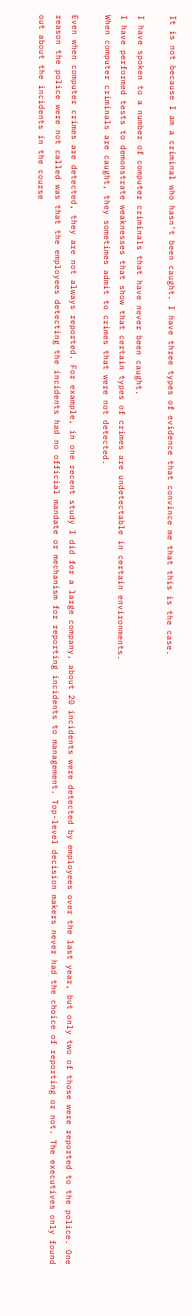It is not because I am a criminal who hasn't been caught. I have three types of evidence that convince me that this is the case.

I have spoken to a number of computer criminals that have never been caught.
I have performed tests to demonstrate weaknesses that show that certain types of crimes are undetectable in certain environments.
When computer criminals are caught, they sometimes admit to crimes that were not detected.

Even when computer crimes are detected, they are not always reported. For example, in one recent study I did for a large company, about 20 incidents were detected by employees over the last year, but only two of those were reported to the police. One reason the police were not called was that the employees detecting the incidents had no official mandate or mechanism for reporting incidents to management. Top-level decision makers never had the choice of reporting or not. The executives only found out about the incidents in the course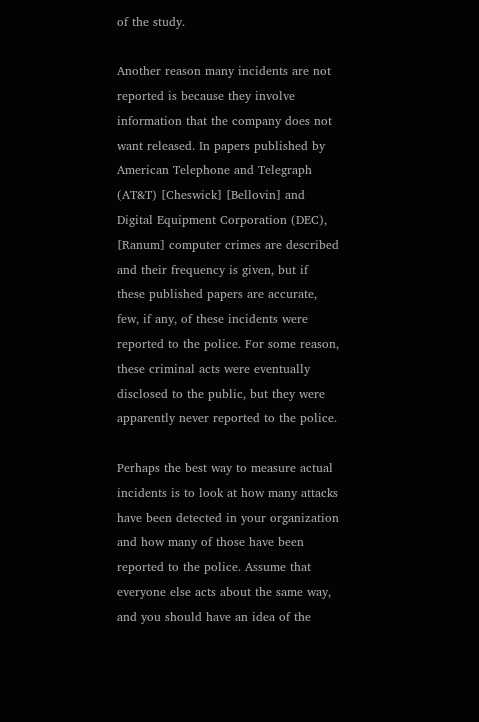of the study.

Another reason many incidents are not reported is because they involve information that the company does not want released. In papers published by American Telephone and Telegraph (AT&T) [Cheswick] [Bellovin] and Digital Equipment Corporation (DEC), [Ranum] computer crimes are described and their frequency is given, but if these published papers are accurate, few, if any, of these incidents were reported to the police. For some reason, these criminal acts were eventually disclosed to the public, but they were apparently never reported to the police.

Perhaps the best way to measure actual incidents is to look at how many attacks have been detected in your organization and how many of those have been reported to the police. Assume that everyone else acts about the same way, and you should have an idea of the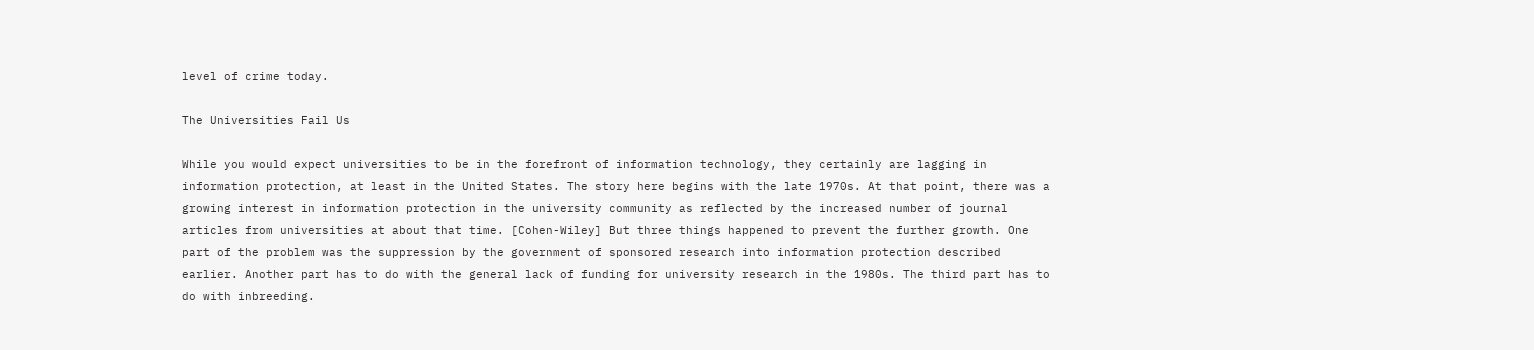level of crime today.

The Universities Fail Us

While you would expect universities to be in the forefront of information technology, they certainly are lagging in information protection, at least in the United States. The story here begins with the late 1970s. At that point, there was a growing interest in information protection in the university community as reflected by the increased number of journal articles from universities at about that time. [Cohen-Wiley] But three things happened to prevent the further growth. One part of the problem was the suppression by the government of sponsored research into information protection described earlier. Another part has to do with the general lack of funding for university research in the 1980s. The third part has to do with inbreeding.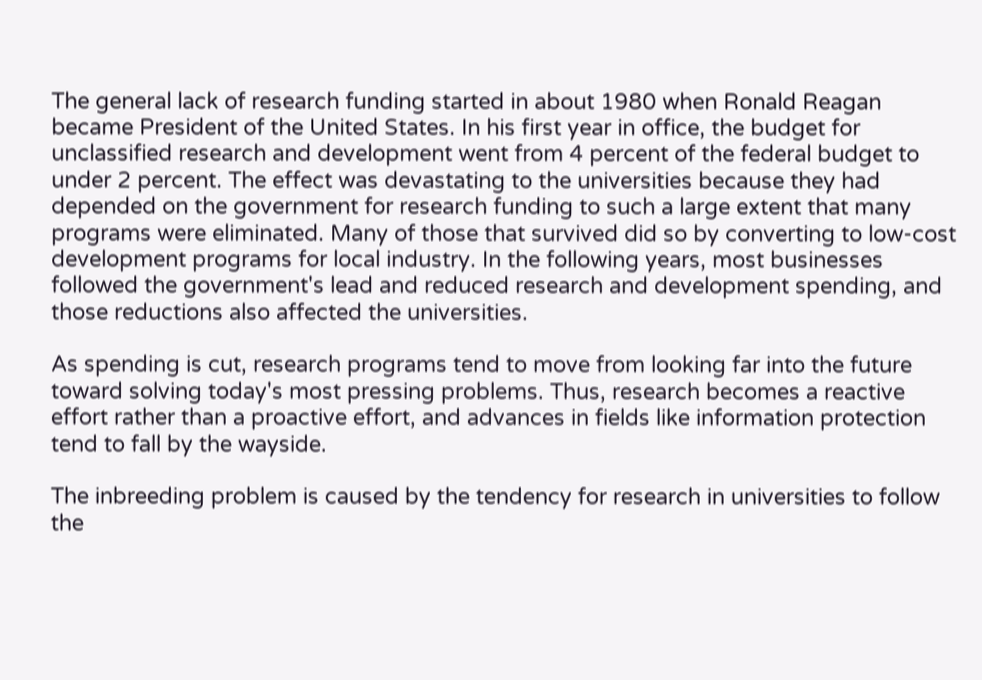The general lack of research funding started in about 1980 when Ronald Reagan became President of the United States. In his first year in office, the budget for unclassified research and development went from 4 percent of the federal budget to under 2 percent. The effect was devastating to the universities because they had depended on the government for research funding to such a large extent that many programs were eliminated. Many of those that survived did so by converting to low-cost development programs for local industry. In the following years, most businesses followed the government's lead and reduced research and development spending, and those reductions also affected the universities.

As spending is cut, research programs tend to move from looking far into the future toward solving today's most pressing problems. Thus, research becomes a reactive effort rather than a proactive effort, and advances in fields like information protection tend to fall by the wayside.

The inbreeding problem is caused by the tendency for research in universities to follow the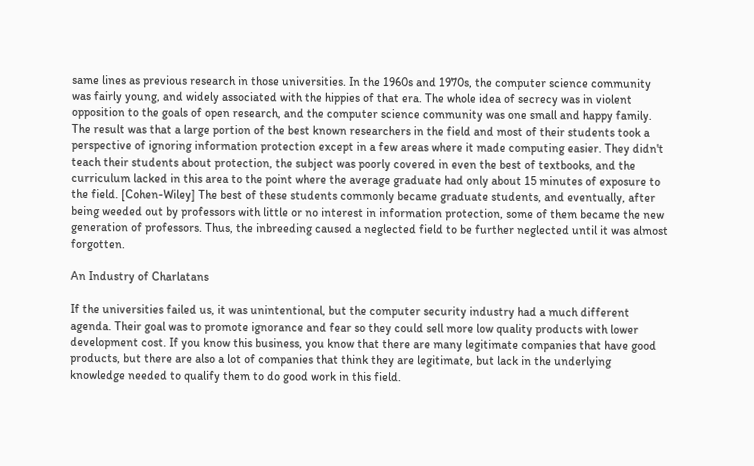same lines as previous research in those universities. In the 1960s and 1970s, the computer science community was fairly young, and widely associated with the hippies of that era. The whole idea of secrecy was in violent opposition to the goals of open research, and the computer science community was one small and happy family. The result was that a large portion of the best known researchers in the field and most of their students took a perspective of ignoring information protection except in a few areas where it made computing easier. They didn't teach their students about protection, the subject was poorly covered in even the best of textbooks, and the curriculum lacked in this area to the point where the average graduate had only about 15 minutes of exposure to the field. [Cohen-Wiley] The best of these students commonly became graduate students, and eventually, after being weeded out by professors with little or no interest in information protection, some of them became the new generation of professors. Thus, the inbreeding caused a neglected field to be further neglected until it was almost forgotten.

An Industry of Charlatans

If the universities failed us, it was unintentional, but the computer security industry had a much different agenda. Their goal was to promote ignorance and fear so they could sell more low quality products with lower development cost. If you know this business, you know that there are many legitimate companies that have good products, but there are also a lot of companies that think they are legitimate, but lack in the underlying knowledge needed to qualify them to do good work in this field.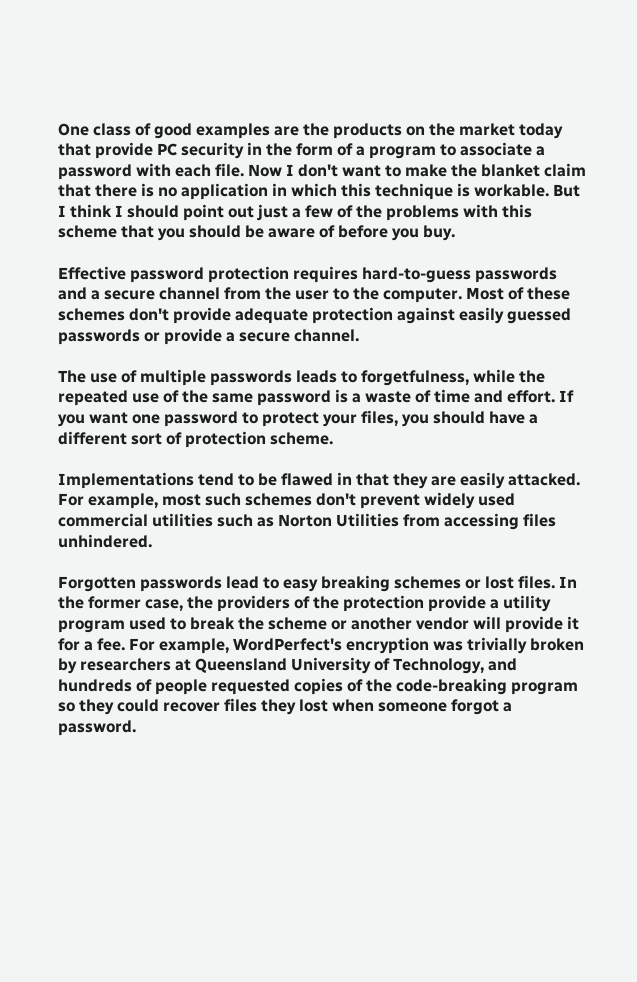One class of good examples are the products on the market today that provide PC security in the form of a program to associate a password with each file. Now I don't want to make the blanket claim that there is no application in which this technique is workable. But I think I should point out just a few of the problems with this scheme that you should be aware of before you buy.

Effective password protection requires hard-to-guess passwords and a secure channel from the user to the computer. Most of these schemes don't provide adequate protection against easily guessed passwords or provide a secure channel.

The use of multiple passwords leads to forgetfulness, while the repeated use of the same password is a waste of time and effort. If you want one password to protect your files, you should have a different sort of protection scheme.

Implementations tend to be flawed in that they are easily attacked. For example, most such schemes don't prevent widely used commercial utilities such as Norton Utilities from accessing files unhindered.

Forgotten passwords lead to easy breaking schemes or lost files. In the former case, the providers of the protection provide a utility program used to break the scheme or another vendor will provide it for a fee. For example, WordPerfect's encryption was trivially broken by researchers at Queensland University of Technology, and hundreds of people requested copies of the code-breaking program so they could recover files they lost when someone forgot a password.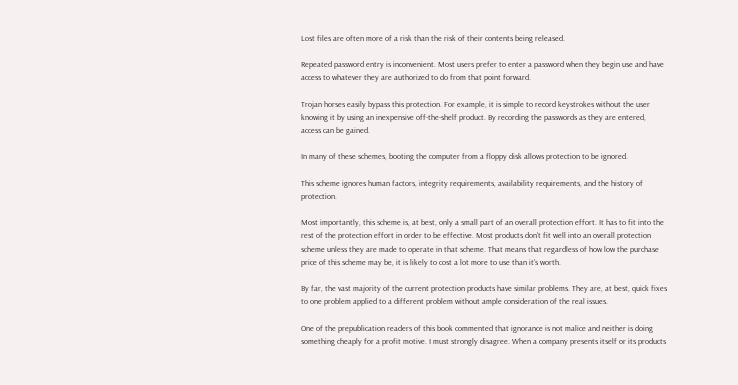Lost files are often more of a risk than the risk of their contents being released.

Repeated password entry is inconvenient. Most users prefer to enter a password when they begin use and have access to whatever they are authorized to do from that point forward.

Trojan horses easily bypass this protection. For example, it is simple to record keystrokes without the user knowing it by using an inexpensive off-the-shelf product. By recording the passwords as they are entered, access can be gained.

In many of these schemes, booting the computer from a floppy disk allows protection to be ignored.

This scheme ignores human factors, integrity requirements, availability requirements, and the history of protection.

Most importantly, this scheme is, at best, only a small part of an overall protection effort. It has to fit into the rest of the protection effort in order to be effective. Most products don't fit well into an overall protection scheme unless they are made to operate in that scheme. That means that regardless of how low the purchase price of this scheme may be, it is likely to cost a lot more to use than it's worth.

By far, the vast majority of the current protection products have similar problems. They are, at best, quick fixes to one problem applied to a different problem without ample consideration of the real issues.

One of the prepublication readers of this book commented that ignorance is not malice and neither is doing something cheaply for a profit motive. I must strongly disagree. When a company presents itself or its products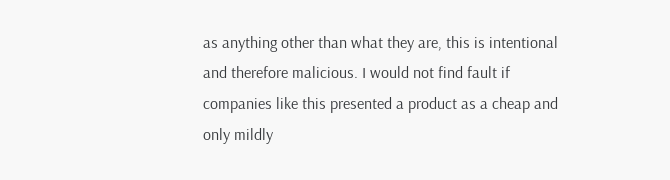as anything other than what they are, this is intentional and therefore malicious. I would not find fault if companies like this presented a product as a cheap and only mildly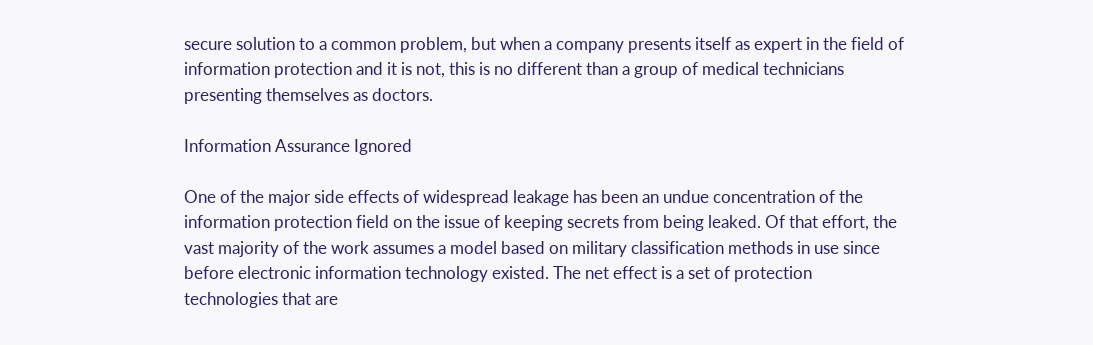secure solution to a common problem, but when a company presents itself as expert in the field of information protection and it is not, this is no different than a group of medical technicians presenting themselves as doctors.

Information Assurance Ignored

One of the major side effects of widespread leakage has been an undue concentration of the information protection field on the issue of keeping secrets from being leaked. Of that effort, the vast majority of the work assumes a model based on military classification methods in use since before electronic information technology existed. The net effect is a set of protection technologies that are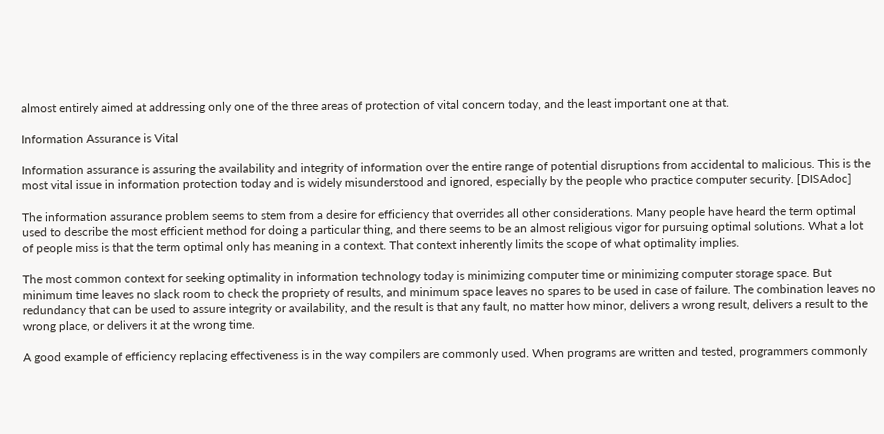almost entirely aimed at addressing only one of the three areas of protection of vital concern today, and the least important one at that.

Information Assurance is Vital

Information assurance is assuring the availability and integrity of information over the entire range of potential disruptions from accidental to malicious. This is the most vital issue in information protection today and is widely misunderstood and ignored, especially by the people who practice computer security. [DISAdoc]

The information assurance problem seems to stem from a desire for efficiency that overrides all other considerations. Many people have heard the term optimal used to describe the most efficient method for doing a particular thing, and there seems to be an almost religious vigor for pursuing optimal solutions. What a lot of people miss is that the term optimal only has meaning in a context. That context inherently limits the scope of what optimality implies.

The most common context for seeking optimality in information technology today is minimizing computer time or minimizing computer storage space. But minimum time leaves no slack room to check the propriety of results, and minimum space leaves no spares to be used in case of failure. The combination leaves no redundancy that can be used to assure integrity or availability, and the result is that any fault, no matter how minor, delivers a wrong result, delivers a result to the wrong place, or delivers it at the wrong time.

A good example of efficiency replacing effectiveness is in the way compilers are commonly used. When programs are written and tested, programmers commonly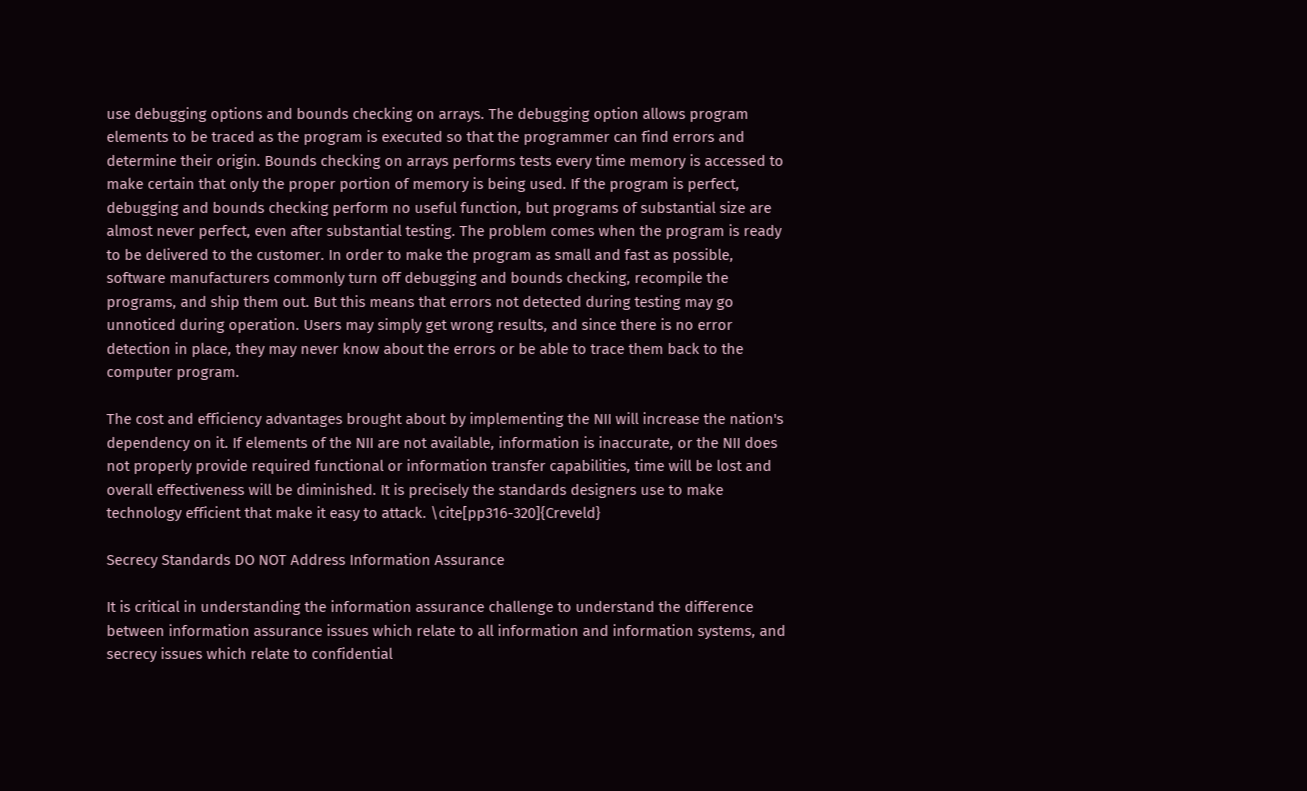use debugging options and bounds checking on arrays. The debugging option allows program elements to be traced as the program is executed so that the programmer can find errors and determine their origin. Bounds checking on arrays performs tests every time memory is accessed to make certain that only the proper portion of memory is being used. If the program is perfect, debugging and bounds checking perform no useful function, but programs of substantial size are almost never perfect, even after substantial testing. The problem comes when the program is ready to be delivered to the customer. In order to make the program as small and fast as possible, software manufacturers commonly turn off debugging and bounds checking, recompile the programs, and ship them out. But this means that errors not detected during testing may go unnoticed during operation. Users may simply get wrong results, and since there is no error detection in place, they may never know about the errors or be able to trace them back to the computer program.

The cost and efficiency advantages brought about by implementing the NII will increase the nation's dependency on it. If elements of the NII are not available, information is inaccurate, or the NII does not properly provide required functional or information transfer capabilities, time will be lost and overall effectiveness will be diminished. It is precisely the standards designers use to make technology efficient that make it easy to attack. \cite[pp316-320]{Creveld}

Secrecy Standards DO NOT Address Information Assurance

It is critical in understanding the information assurance challenge to understand the difference between information assurance issues which relate to all information and information systems, and secrecy issues which relate to confidential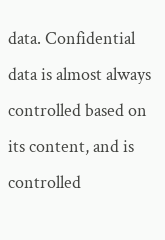data. Confidential data is almost always controlled based on its content, and is controlled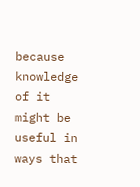because knowledge of it might be useful in ways that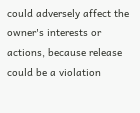could adversely affect the owner's interests or actions, because release could be a violation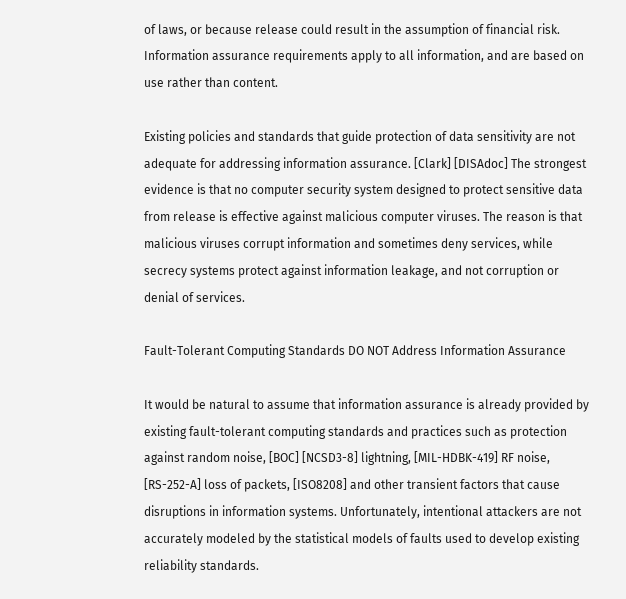of laws, or because release could result in the assumption of financial risk. Information assurance requirements apply to all information, and are based on use rather than content.

Existing policies and standards that guide protection of data sensitivity are not adequate for addressing information assurance. [Clark] [DISAdoc] The strongest evidence is that no computer security system designed to protect sensitive data from release is effective against malicious computer viruses. The reason is that malicious viruses corrupt information and sometimes deny services, while secrecy systems protect against information leakage, and not corruption or denial of services.

Fault-Tolerant Computing Standards DO NOT Address Information Assurance

It would be natural to assume that information assurance is already provided by existing fault-tolerant computing standards and practices such as protection against random noise, [BOC] [NCSD3-8] lightning, [MIL-HDBK-419] RF noise, [RS-252-A] loss of packets, [ISO8208] and other transient factors that cause disruptions in information systems. Unfortunately, intentional attackers are not accurately modeled by the statistical models of faults used to develop existing reliability standards.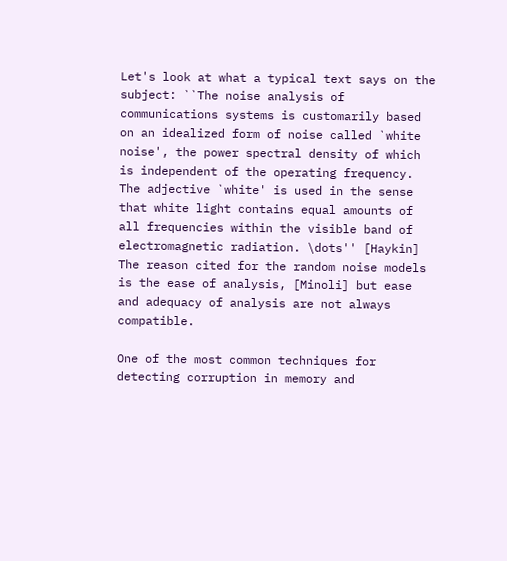Let's look at what a typical text says on the subject: ``The noise analysis of communications systems is customarily based on an idealized form of noise called `white noise', the power spectral density of which is independent of the operating frequency. The adjective `white' is used in the sense that white light contains equal amounts of all frequencies within the visible band of electromagnetic radiation. \dots'' [Haykin] The reason cited for the random noise models is the ease of analysis, [Minoli] but ease and adequacy of analysis are not always compatible.

One of the most common techniques for detecting corruption in memory and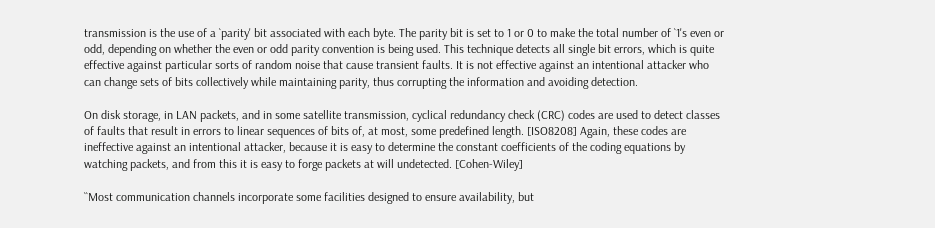transmission is the use of a `parity' bit associated with each byte. The parity bit is set to 1 or 0 to make the total number of `1's even or odd, depending on whether the even or odd parity convention is being used. This technique detects all single bit errors, which is quite effective against particular sorts of random noise that cause transient faults. It is not effective against an intentional attacker who can change sets of bits collectively while maintaining parity, thus corrupting the information and avoiding detection.

On disk storage, in LAN packets, and in some satellite transmission, cyclical redundancy check (CRC) codes are used to detect classes of faults that result in errors to linear sequences of bits of, at most, some predefined length. [ISO8208] Again, these codes are ineffective against an intentional attacker, because it is easy to determine the constant coefficients of the coding equations by watching packets, and from this it is easy to forge packets at will undetected. [Cohen-Wiley]

``Most communication channels incorporate some facilities designed to ensure availability, but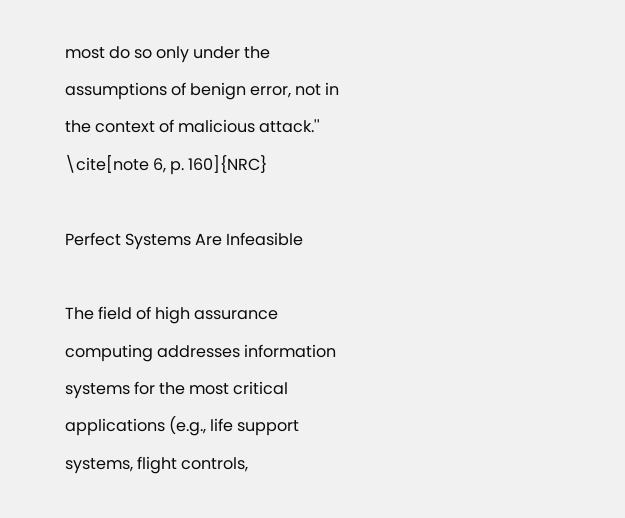most do so only under the assumptions of benign error, not in the context of malicious attack.'' \cite[note 6, p. 160]{NRC}

Perfect Systems Are Infeasible

The field of high assurance computing addresses information systems for the most critical applications (e.g., life support systems, flight controls,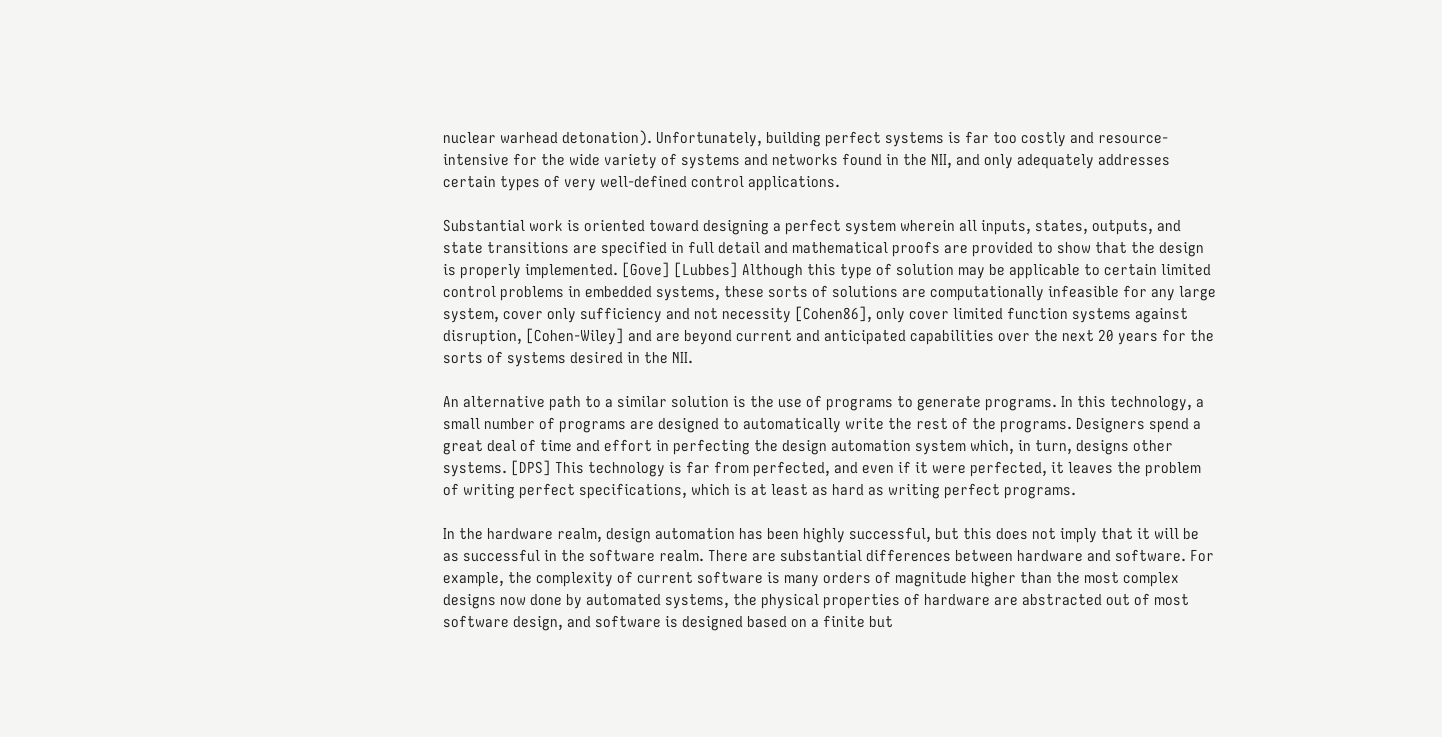nuclear warhead detonation). Unfortunately, building perfect systems is far too costly and resource-intensive for the wide variety of systems and networks found in the NII, and only adequately addresses certain types of very well-defined control applications.

Substantial work is oriented toward designing a perfect system wherein all inputs, states, outputs, and state transitions are specified in full detail and mathematical proofs are provided to show that the design is properly implemented. [Gove] [Lubbes] Although this type of solution may be applicable to certain limited control problems in embedded systems, these sorts of solutions are computationally infeasible for any large system, cover only sufficiency and not necessity [Cohen86], only cover limited function systems against disruption, [Cohen-Wiley] and are beyond current and anticipated capabilities over the next 20 years for the sorts of systems desired in the NII.

An alternative path to a similar solution is the use of programs to generate programs. In this technology, a small number of programs are designed to automatically write the rest of the programs. Designers spend a great deal of time and effort in perfecting the design automation system which, in turn, designs other systems. [DPS] This technology is far from perfected, and even if it were perfected, it leaves the problem of writing perfect specifications, which is at least as hard as writing perfect programs.

In the hardware realm, design automation has been highly successful, but this does not imply that it will be as successful in the software realm. There are substantial differences between hardware and software. For example, the complexity of current software is many orders of magnitude higher than the most complex designs now done by automated systems, the physical properties of hardware are abstracted out of most software design, and software is designed based on a finite but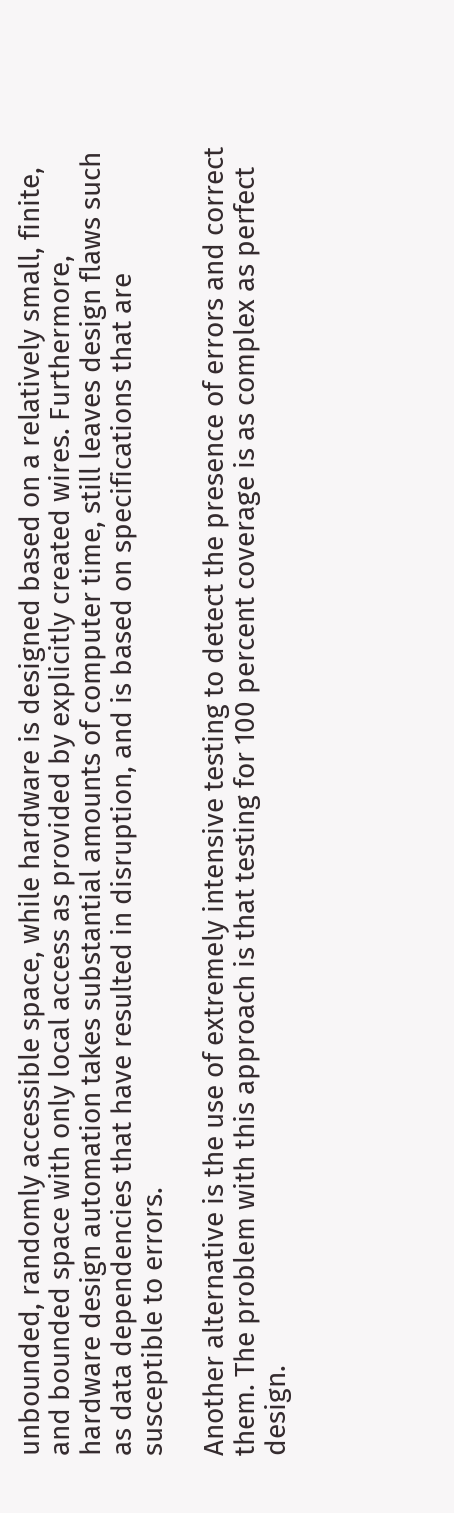unbounded, randomly accessible space, while hardware is designed based on a relatively small, finite, and bounded space with only local access as provided by explicitly created wires. Furthermore, hardware design automation takes substantial amounts of computer time, still leaves design flaws such as data dependencies that have resulted in disruption, and is based on specifications that are susceptible to errors.

Another alternative is the use of extremely intensive testing to detect the presence of errors and correct them. The problem with this approach is that testing for 100 percent coverage is as complex as perfect design.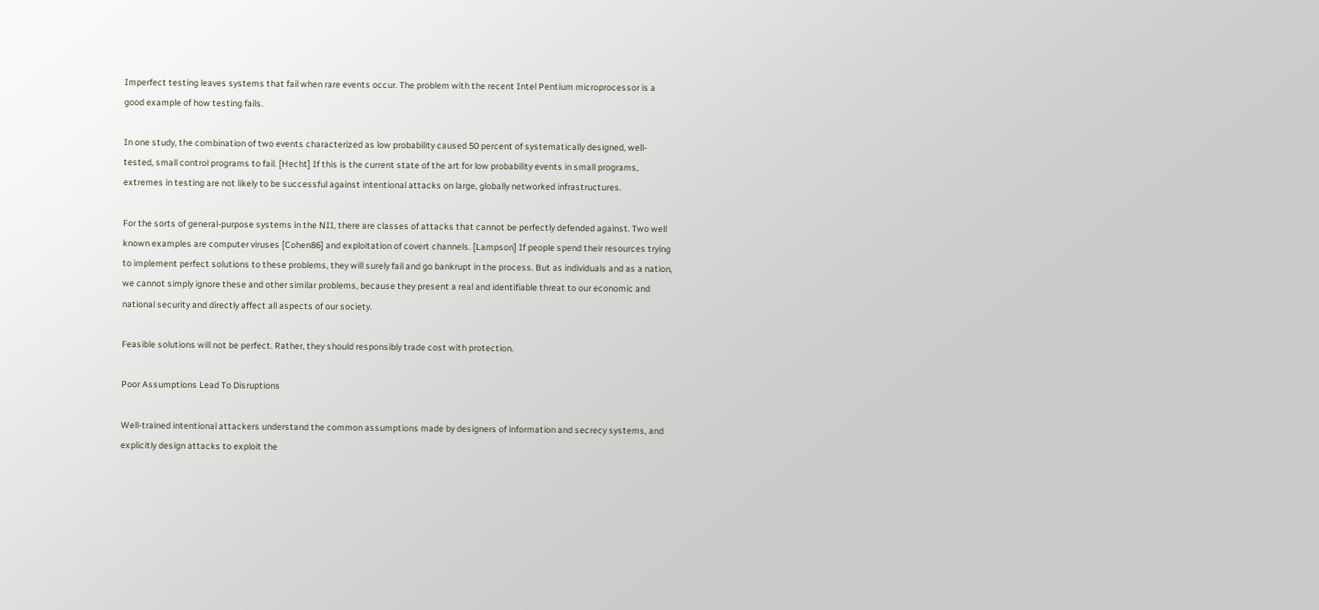Imperfect testing leaves systems that fail when rare events occur. The problem with the recent Intel Pentium microprocessor is a good example of how testing fails.

In one study, the combination of two events characterized as low probability caused 50 percent of systematically designed, well-tested, small control programs to fail. [Hecht] If this is the current state of the art for low probability events in small programs, extremes in testing are not likely to be successful against intentional attacks on large, globally networked infrastructures.

For the sorts of general-purpose systems in the NII, there are classes of attacks that cannot be perfectly defended against. Two well known examples are computer viruses [Cohen86] and exploitation of covert channels. [Lampson] If people spend their resources trying to implement perfect solutions to these problems, they will surely fail and go bankrupt in the process. But as individuals and as a nation, we cannot simply ignore these and other similar problems, because they present a real and identifiable threat to our economic and national security and directly affect all aspects of our society.

Feasible solutions will not be perfect. Rather, they should responsibly trade cost with protection.

Poor Assumptions Lead To Disruptions

Well-trained intentional attackers understand the common assumptions made by designers of information and secrecy systems, and explicitly design attacks to exploit the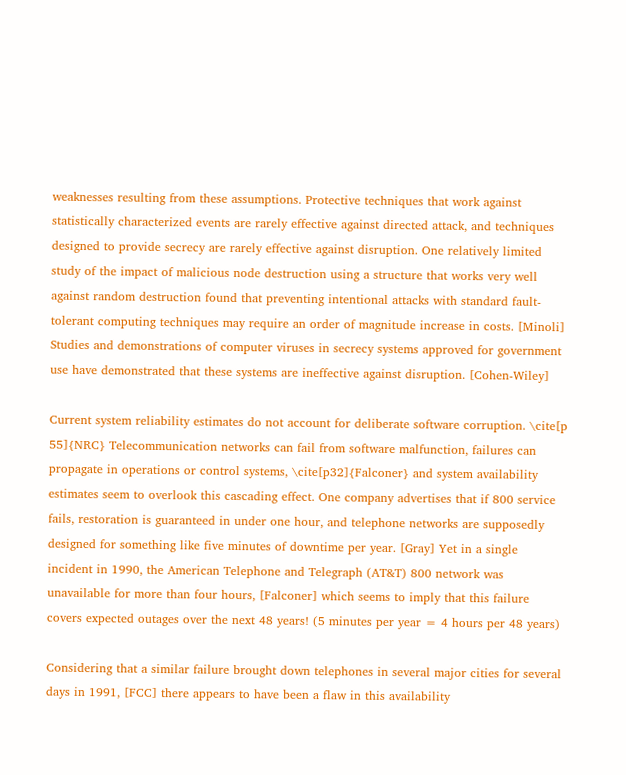weaknesses resulting from these assumptions. Protective techniques that work against statistically characterized events are rarely effective against directed attack, and techniques designed to provide secrecy are rarely effective against disruption. One relatively limited study of the impact of malicious node destruction using a structure that works very well against random destruction found that preventing intentional attacks with standard fault-tolerant computing techniques may require an order of magnitude increase in costs. [Minoli] Studies and demonstrations of computer viruses in secrecy systems approved for government use have demonstrated that these systems are ineffective against disruption. [Cohen-Wiley]

Current system reliability estimates do not account for deliberate software corruption. \cite[p 55]{NRC} Telecommunication networks can fail from software malfunction, failures can propagate in operations or control systems, \cite[p32]{Falconer} and system availability estimates seem to overlook this cascading effect. One company advertises that if 800 service fails, restoration is guaranteed in under one hour, and telephone networks are supposedly designed for something like five minutes of downtime per year. [Gray] Yet in a single incident in 1990, the American Telephone and Telegraph (AT&T) 800 network was unavailable for more than four hours, [Falconer] which seems to imply that this failure covers expected outages over the next 48 years! (5 minutes per year = 4 hours per 48 years)

Considering that a similar failure brought down telephones in several major cities for several days in 1991, [FCC] there appears to have been a flaw in this availability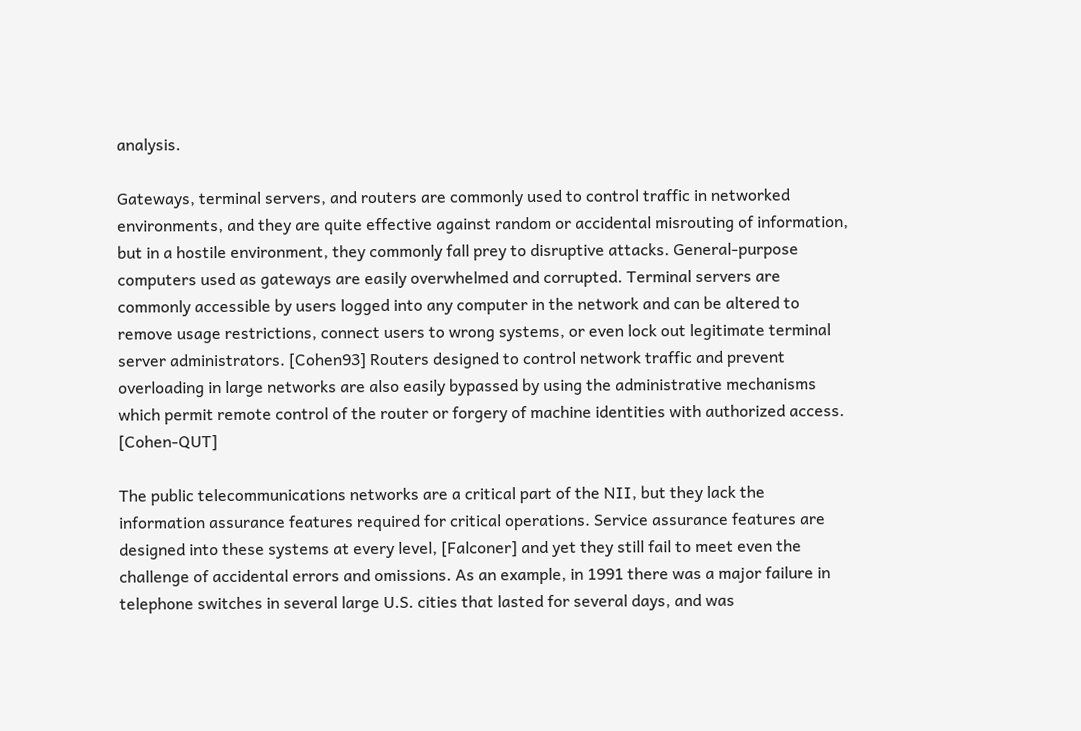analysis.

Gateways, terminal servers, and routers are commonly used to control traffic in networked environments, and they are quite effective against random or accidental misrouting of information, but in a hostile environment, they commonly fall prey to disruptive attacks. General-purpose computers used as gateways are easily overwhelmed and corrupted. Terminal servers are commonly accessible by users logged into any computer in the network and can be altered to remove usage restrictions, connect users to wrong systems, or even lock out legitimate terminal server administrators. [Cohen93] Routers designed to control network traffic and prevent overloading in large networks are also easily bypassed by using the administrative mechanisms which permit remote control of the router or forgery of machine identities with authorized access. [Cohen-QUT]

The public telecommunications networks are a critical part of the NII, but they lack the information assurance features required for critical operations. Service assurance features are designed into these systems at every level, [Falconer] and yet they still fail to meet even the challenge of accidental errors and omissions. As an example, in 1991 there was a major failure in telephone switches in several large U.S. cities that lasted for several days, and was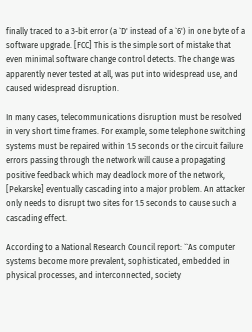finally traced to a 3-bit error (a `D' instead of a `6') in one byte of a software upgrade. [FCC] This is the simple sort of mistake that even minimal software change control detects. The change was apparently never tested at all, was put into widespread use, and caused widespread disruption.

In many cases, telecommunications disruption must be resolved in very short time frames. For example, some telephone switching systems must be repaired within 1.5 seconds or the circuit failure errors passing through the network will cause a propagating positive feedback which may deadlock more of the network, [Pekarske] eventually cascading into a major problem. An attacker only needs to disrupt two sites for 1.5 seconds to cause such a cascading effect.

According to a National Research Council report: ``As computer systems become more prevalent, sophisticated, embedded in physical processes, and interconnected, society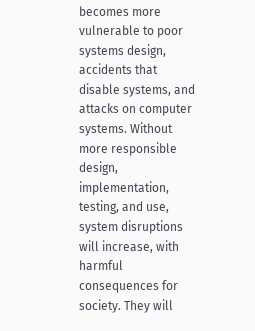becomes more vulnerable to poor systems design, accidents that disable systems, and attacks on computer systems. Without more responsible design, implementation, testing, and use, system disruptions will increase, with harmful consequences for society. They will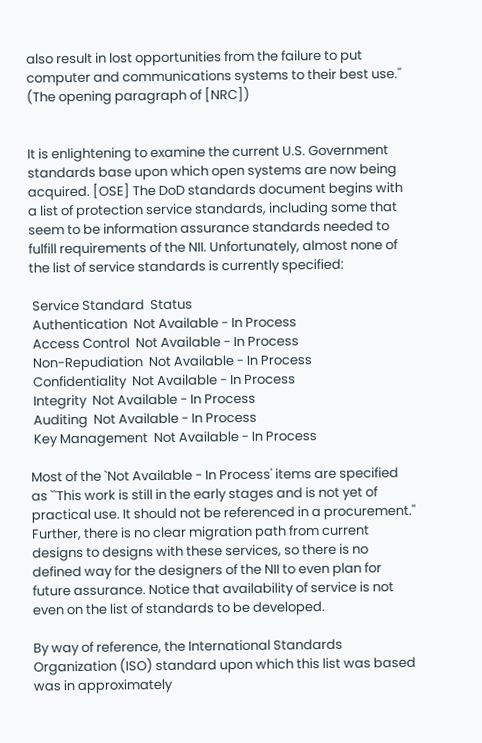also result in lost opportunities from the failure to put computer and communications systems to their best use.'' (The opening paragraph of [NRC])


It is enlightening to examine the current U.S. Government standards base upon which open systems are now being acquired. [OSE] The DoD standards document begins with a list of protection service standards, including some that seem to be information assurance standards needed to fulfill requirements of the NII. Unfortunately, almost none of the list of service standards is currently specified:

 Service Standard  Status
 Authentication  Not Available - In Process
 Access Control  Not Available - In Process
 Non-Repudiation  Not Available - In Process
 Confidentiality  Not Available - In Process
 Integrity  Not Available - In Process
 Auditing  Not Available - In Process
 Key Management  Not Available - In Process

Most of the `Not Available - In Process' items are specified as ``This work is still in the early stages and is not yet of practical use. It should not be referenced in a procurement.'' Further, there is no clear migration path from current designs to designs with these services, so there is no defined way for the designers of the NII to even plan for future assurance. Notice that availability of service is not even on the list of standards to be developed.

By way of reference, the International Standards Organization (ISO) standard upon which this list was based was in approximately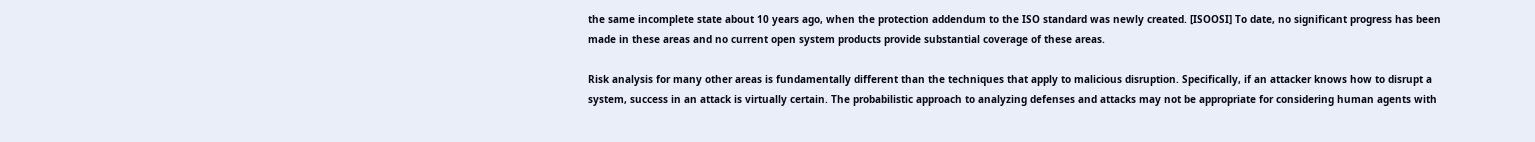the same incomplete state about 10 years ago, when the protection addendum to the ISO standard was newly created. [ISOOSI] To date, no significant progress has been made in these areas and no current open system products provide substantial coverage of these areas.

Risk analysis for many other areas is fundamentally different than the techniques that apply to malicious disruption. Specifically, if an attacker knows how to disrupt a system, success in an attack is virtually certain. The probabilistic approach to analyzing defenses and attacks may not be appropriate for considering human agents with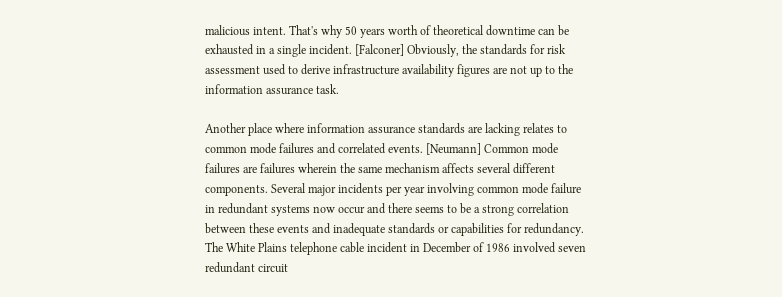malicious intent. That's why 50 years worth of theoretical downtime can be exhausted in a single incident. [Falconer] Obviously, the standards for risk assessment used to derive infrastructure availability figures are not up to the information assurance task.

Another place where information assurance standards are lacking relates to common mode failures and correlated events. [Neumann] Common mode failures are failures wherein the same mechanism affects several different components. Several major incidents per year involving common mode failure in redundant systems now occur and there seems to be a strong correlation between these events and inadequate standards or capabilities for redundancy. The White Plains telephone cable incident in December of 1986 involved seven redundant circuit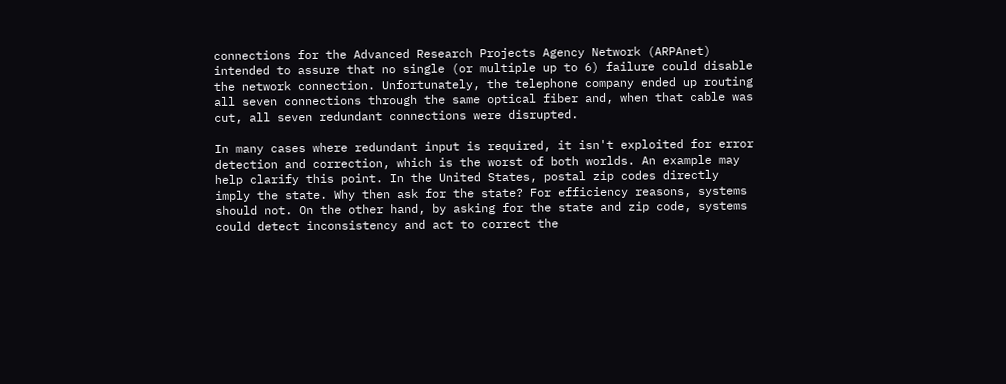connections for the Advanced Research Projects Agency Network (ARPAnet) intended to assure that no single (or multiple up to 6) failure could disable the network connection. Unfortunately, the telephone company ended up routing all seven connections through the same optical fiber and, when that cable was cut, all seven redundant connections were disrupted.

In many cases where redundant input is required, it isn't exploited for error detection and correction, which is the worst of both worlds. An example may help clarify this point. In the United States, postal zip codes directly imply the state. Why then ask for the state? For efficiency reasons, systems should not. On the other hand, by asking for the state and zip code, systems could detect inconsistency and act to correct the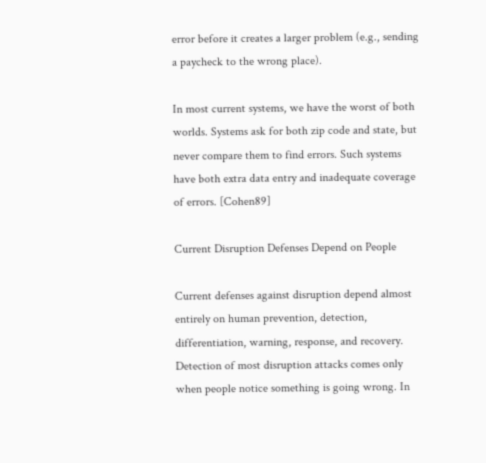error before it creates a larger problem (e.g., sending a paycheck to the wrong place).

In most current systems, we have the worst of both worlds. Systems ask for both zip code and state, but never compare them to find errors. Such systems have both extra data entry and inadequate coverage of errors. [Cohen89]

Current Disruption Defenses Depend on People

Current defenses against disruption depend almost entirely on human prevention, detection, differentiation, warning, response, and recovery. Detection of most disruption attacks comes only when people notice something is going wrong. In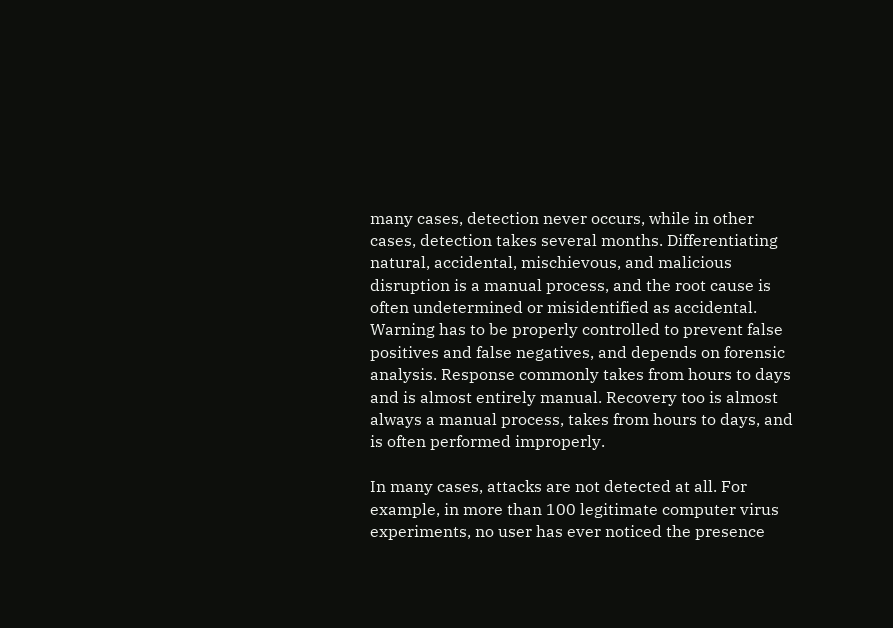many cases, detection never occurs, while in other cases, detection takes several months. Differentiating natural, accidental, mischievous, and malicious disruption is a manual process, and the root cause is often undetermined or misidentified as accidental. Warning has to be properly controlled to prevent false positives and false negatives, and depends on forensic analysis. Response commonly takes from hours to days and is almost entirely manual. Recovery too is almost always a manual process, takes from hours to days, and is often performed improperly.

In many cases, attacks are not detected at all. For example, in more than 100 legitimate computer virus experiments, no user has ever noticed the presence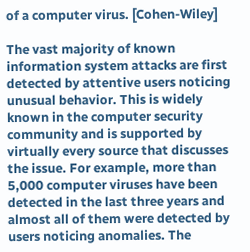of a computer virus. [Cohen-Wiley]

The vast majority of known information system attacks are first detected by attentive users noticing unusual behavior. This is widely known in the computer security community and is supported by virtually every source that discusses the issue. For example, more than 5,000 computer viruses have been detected in the last three years and almost all of them were detected by users noticing anomalies. The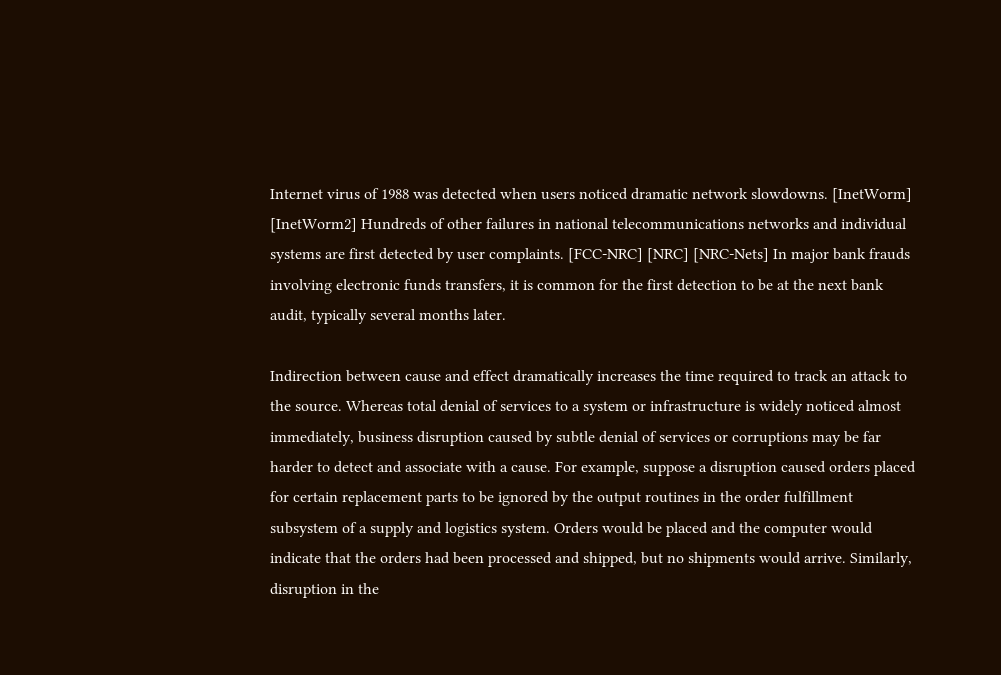Internet virus of 1988 was detected when users noticed dramatic network slowdowns. [InetWorm] [InetWorm2] Hundreds of other failures in national telecommunications networks and individual systems are first detected by user complaints. [FCC-NRC] [NRC] [NRC-Nets] In major bank frauds involving electronic funds transfers, it is common for the first detection to be at the next bank audit, typically several months later.

Indirection between cause and effect dramatically increases the time required to track an attack to the source. Whereas total denial of services to a system or infrastructure is widely noticed almost immediately, business disruption caused by subtle denial of services or corruptions may be far harder to detect and associate with a cause. For example, suppose a disruption caused orders placed for certain replacement parts to be ignored by the output routines in the order fulfillment subsystem of a supply and logistics system. Orders would be placed and the computer would indicate that the orders had been processed and shipped, but no shipments would arrive. Similarly, disruption in the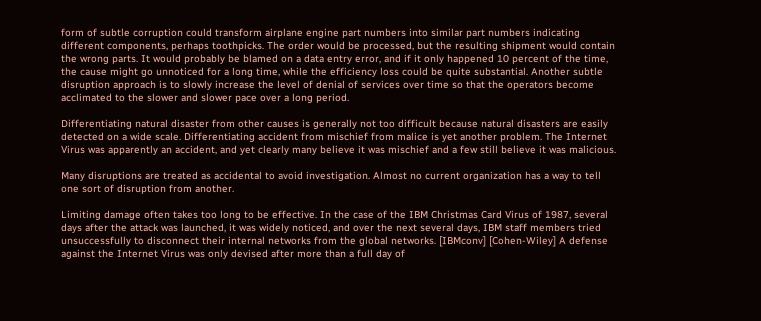form of subtle corruption could transform airplane engine part numbers into similar part numbers indicating different components, perhaps toothpicks. The order would be processed, but the resulting shipment would contain the wrong parts. It would probably be blamed on a data entry error, and if it only happened 10 percent of the time, the cause might go unnoticed for a long time, while the efficiency loss could be quite substantial. Another subtle disruption approach is to slowly increase the level of denial of services over time so that the operators become acclimated to the slower and slower pace over a long period.

Differentiating natural disaster from other causes is generally not too difficult because natural disasters are easily detected on a wide scale. Differentiating accident from mischief from malice is yet another problem. The Internet Virus was apparently an accident, and yet clearly many believe it was mischief and a few still believe it was malicious.

Many disruptions are treated as accidental to avoid investigation. Almost no current organization has a way to tell one sort of disruption from another.

Limiting damage often takes too long to be effective. In the case of the IBM Christmas Card Virus of 1987, several days after the attack was launched, it was widely noticed, and over the next several days, IBM staff members tried unsuccessfully to disconnect their internal networks from the global networks. [IBMconv] [Cohen-Wiley] A defense against the Internet Virus was only devised after more than a full day of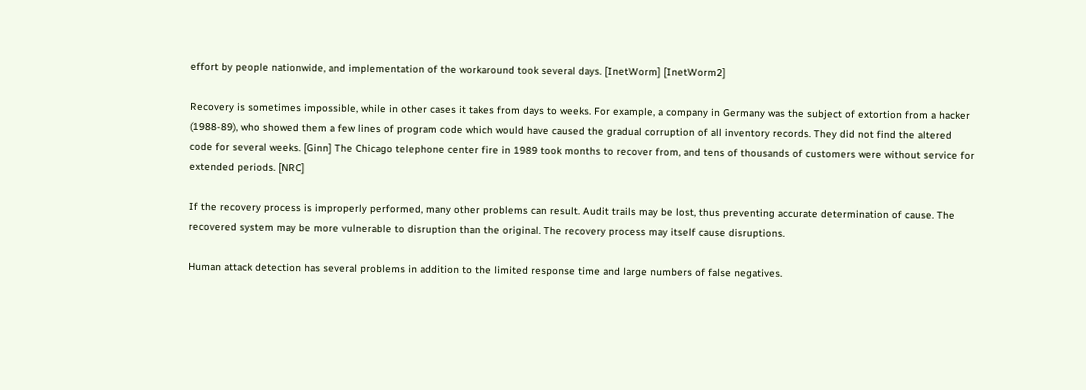effort by people nationwide, and implementation of the workaround took several days. [InetWorm] [InetWorm2]

Recovery is sometimes impossible, while in other cases it takes from days to weeks. For example, a company in Germany was the subject of extortion from a hacker (1988-89), who showed them a few lines of program code which would have caused the gradual corruption of all inventory records. They did not find the altered code for several weeks. [Ginn] The Chicago telephone center fire in 1989 took months to recover from, and tens of thousands of customers were without service for extended periods. [NRC]

If the recovery process is improperly performed, many other problems can result. Audit trails may be lost, thus preventing accurate determination of cause. The recovered system may be more vulnerable to disruption than the original. The recovery process may itself cause disruptions.

Human attack detection has several problems in addition to the limited response time and large numbers of false negatives.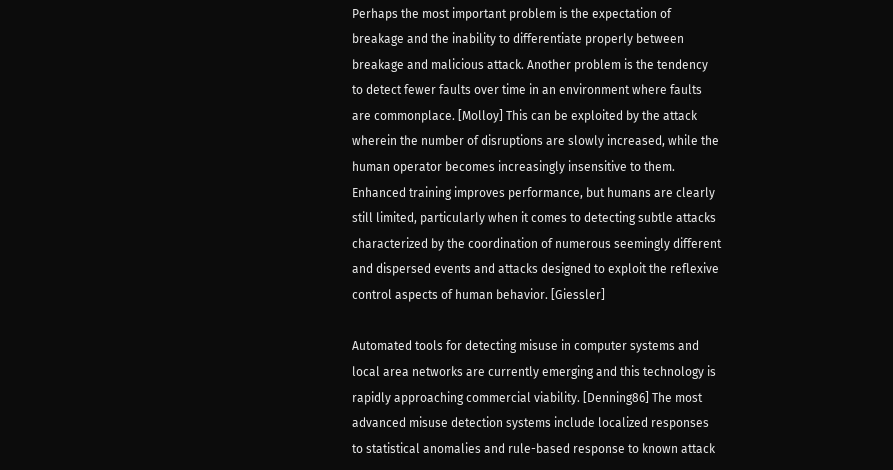Perhaps the most important problem is the expectation of breakage and the inability to differentiate properly between breakage and malicious attack. Another problem is the tendency to detect fewer faults over time in an environment where faults are commonplace. [Molloy] This can be exploited by the attack wherein the number of disruptions are slowly increased, while the human operator becomes increasingly insensitive to them. Enhanced training improves performance, but humans are clearly still limited, particularly when it comes to detecting subtle attacks characterized by the coordination of numerous seemingly different and dispersed events and attacks designed to exploit the reflexive control aspects of human behavior. [Giessler]

Automated tools for detecting misuse in computer systems and local area networks are currently emerging and this technology is rapidly approaching commercial viability. [Denning86] The most advanced misuse detection systems include localized responses to statistical anomalies and rule-based response to known attack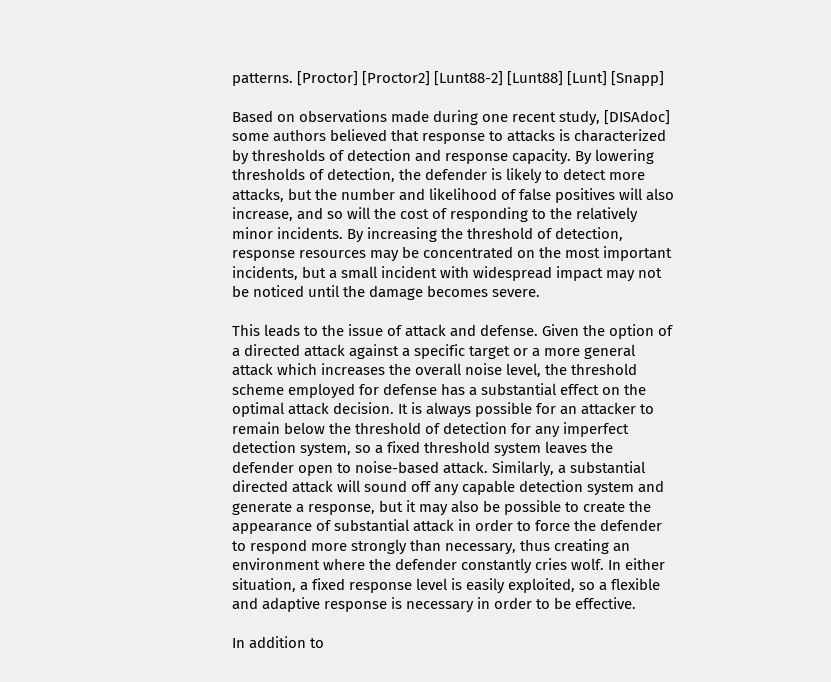patterns. [Proctor] [Proctor2] [Lunt88-2] [Lunt88] [Lunt] [Snapp]

Based on observations made during one recent study, [DISAdoc] some authors believed that response to attacks is characterized by thresholds of detection and response capacity. By lowering thresholds of detection, the defender is likely to detect more attacks, but the number and likelihood of false positives will also increase, and so will the cost of responding to the relatively minor incidents. By increasing the threshold of detection, response resources may be concentrated on the most important incidents, but a small incident with widespread impact may not be noticed until the damage becomes severe.

This leads to the issue of attack and defense. Given the option of a directed attack against a specific target or a more general attack which increases the overall noise level, the threshold scheme employed for defense has a substantial effect on the optimal attack decision. It is always possible for an attacker to remain below the threshold of detection for any imperfect detection system, so a fixed threshold system leaves the defender open to noise-based attack. Similarly, a substantial directed attack will sound off any capable detection system and generate a response, but it may also be possible to create the appearance of substantial attack in order to force the defender to respond more strongly than necessary, thus creating an environment where the defender constantly cries wolf. In either situation, a fixed response level is easily exploited, so a flexible and adaptive response is necessary in order to be effective.

In addition to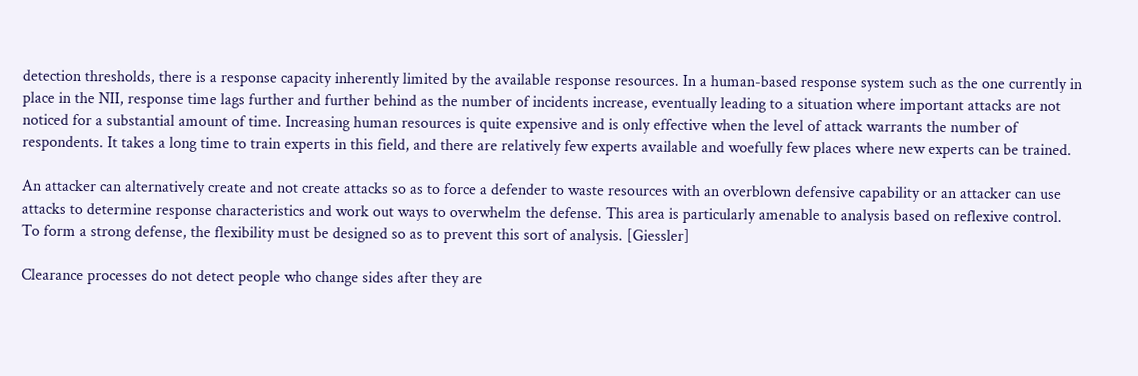detection thresholds, there is a response capacity inherently limited by the available response resources. In a human-based response system such as the one currently in place in the NII, response time lags further and further behind as the number of incidents increase, eventually leading to a situation where important attacks are not noticed for a substantial amount of time. Increasing human resources is quite expensive and is only effective when the level of attack warrants the number of respondents. It takes a long time to train experts in this field, and there are relatively few experts available and woefully few places where new experts can be trained.

An attacker can alternatively create and not create attacks so as to force a defender to waste resources with an overblown defensive capability or an attacker can use attacks to determine response characteristics and work out ways to overwhelm the defense. This area is particularly amenable to analysis based on reflexive control. To form a strong defense, the flexibility must be designed so as to prevent this sort of analysis. [Giessler]

Clearance processes do not detect people who change sides after they are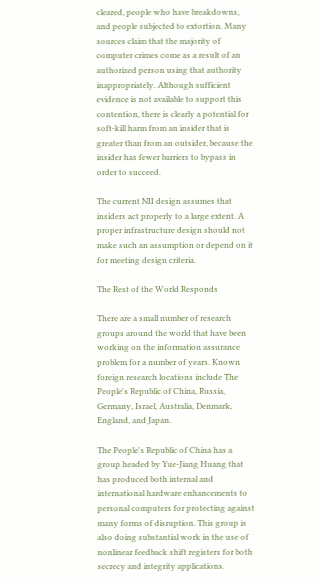cleared, people who have breakdowns, and people subjected to extortion. Many sources claim that the majority of computer crimes come as a result of an authorized person using that authority inappropriately. Although sufficient evidence is not available to support this contention, there is clearly a potential for soft-kill harm from an insider that is greater than from an outsider, because the insider has fewer barriers to bypass in order to succeed.

The current NII design assumes that insiders act properly to a large extent. A proper infrastructure design should not make such an assumption or depend on it for meeting design criteria.

The Rest of the World Responds

There are a small number of research groups around the world that have been working on the information assurance problem for a number of years. Known foreign research locations include The People's Republic of China, Russia, Germany, Israel, Australia, Denmark, England, and Japan.

The People's Republic of China has a group headed by Yue-Jiang Huang that has produced both internal and international hardware enhancements to personal computers for protecting against many forms of disruption. This group is also doing substantial work in the use of nonlinear feedback shift registers for both secrecy and integrity applications.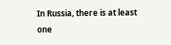In Russia, there is at least one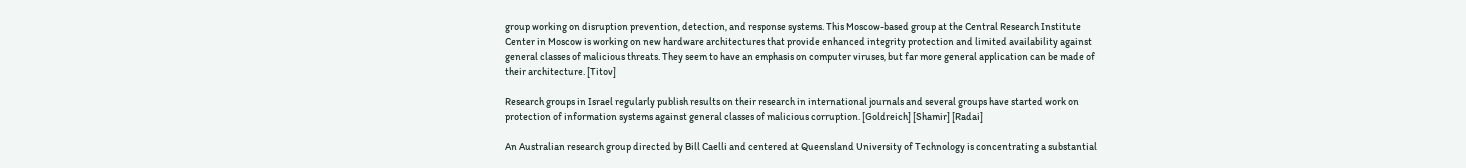group working on disruption prevention, detection, and response systems. This Moscow-based group at the Central Research Institute Center in Moscow is working on new hardware architectures that provide enhanced integrity protection and limited availability against general classes of malicious threats. They seem to have an emphasis on computer viruses, but far more general application can be made of their architecture. [Titov]

Research groups in Israel regularly publish results on their research in international journals and several groups have started work on protection of information systems against general classes of malicious corruption. [Goldreich] [Shamir] [Radai]

An Australian research group directed by Bill Caelli and centered at Queensland University of Technology is concentrating a substantial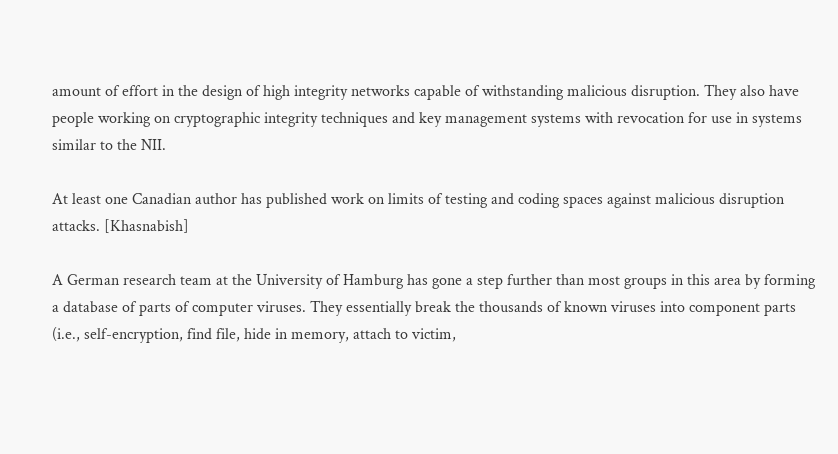amount of effort in the design of high integrity networks capable of withstanding malicious disruption. They also have people working on cryptographic integrity techniques and key management systems with revocation for use in systems similar to the NII.

At least one Canadian author has published work on limits of testing and coding spaces against malicious disruption attacks. [Khasnabish]

A German research team at the University of Hamburg has gone a step further than most groups in this area by forming a database of parts of computer viruses. They essentially break the thousands of known viruses into component parts (i.e., self-encryption, find file, hide in memory, attach to victim,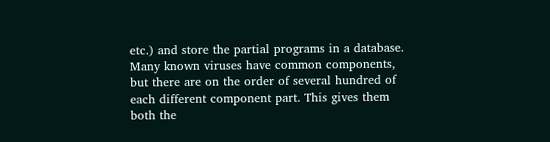etc.) and store the partial programs in a database. Many known viruses have common components, but there are on the order of several hundred of each different component part. This gives them both the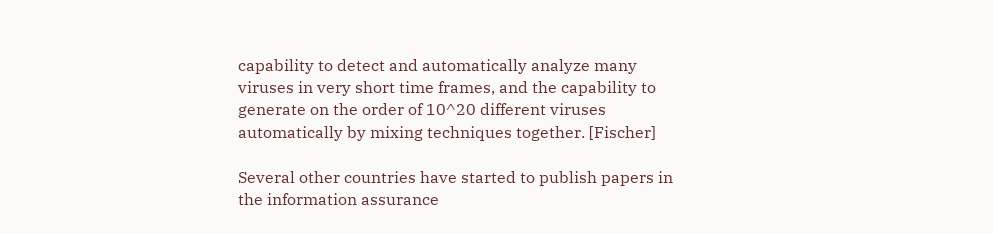capability to detect and automatically analyze many viruses in very short time frames, and the capability to generate on the order of 10^20 different viruses automatically by mixing techniques together. [Fischer]

Several other countries have started to publish papers in the information assurance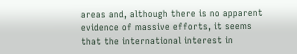areas and, although there is no apparent evidence of massive efforts, it seems that the international interest in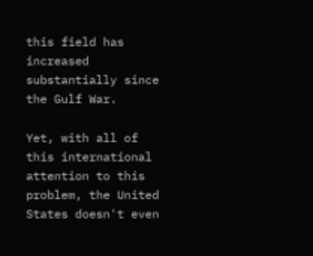this field has increased substantially since the Gulf War.

Yet, with all of this international attention to this problem, the United States doesn't even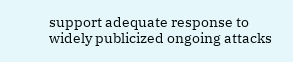support adequate response to widely publicized ongoing attacks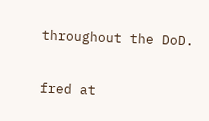throughout the DoD.

fred at